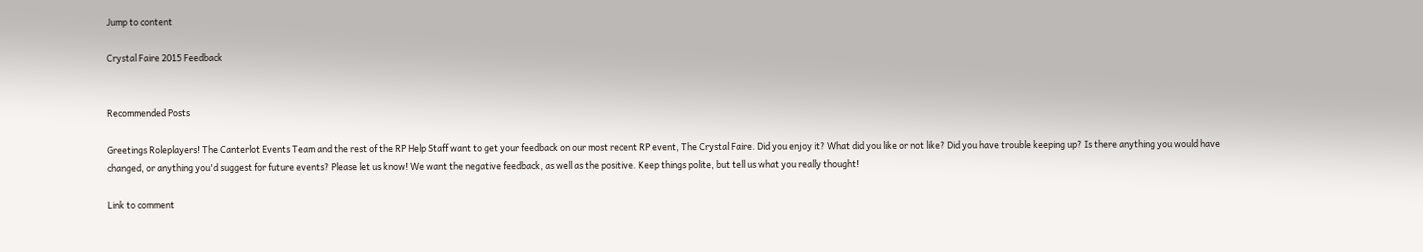Jump to content

Crystal Faire 2015 Feedback


Recommended Posts

Greetings Roleplayers! The Canterlot Events Team and the rest of the RP Help Staff want to get your feedback on our most recent RP event, The Crystal Faire. Did you enjoy it? What did you like or not like? Did you have trouble keeping up? Is there anything you would have changed, or anything you'd suggest for future events? Please let us know! We want the negative feedback, as well as the positive. Keep things polite, but tell us what you really thought!

Link to comment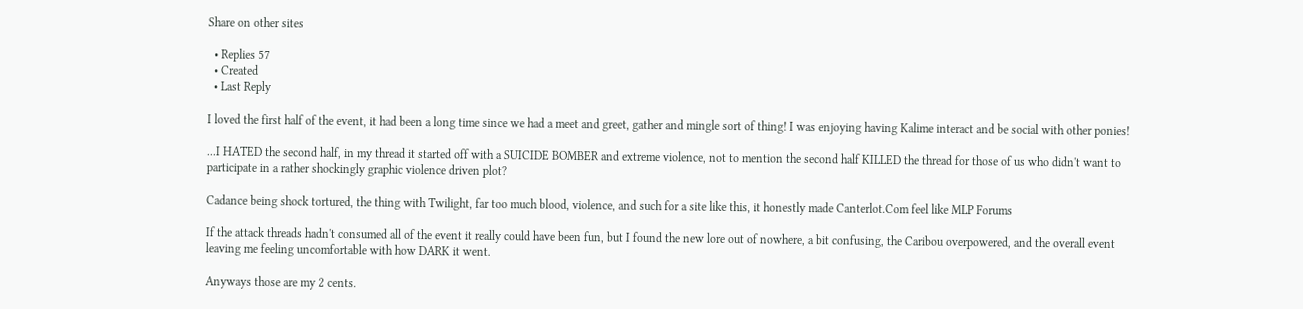Share on other sites

  • Replies 57
  • Created
  • Last Reply

I loved the first half of the event, it had been a long time since we had a meet and greet, gather and mingle sort of thing! I was enjoying having Kalime interact and be social with other ponies!

...I HATED the second half, in my thread it started off with a SUICIDE BOMBER and extreme violence, not to mention the second half KILLED the thread for those of us who didn't want to participate in a rather shockingly graphic violence driven plot?

Cadance being shock tortured, the thing with Twilight, far too much blood, violence, and such for a site like this, it honestly made Canterlot.Com feel like MLP Forums

If the attack threads hadn't consumed all of the event it really could have been fun, but I found the new lore out of nowhere, a bit confusing, the Caribou overpowered, and the overall event leaving me feeling uncomfortable with how DARK it went.

Anyways those are my 2 cents.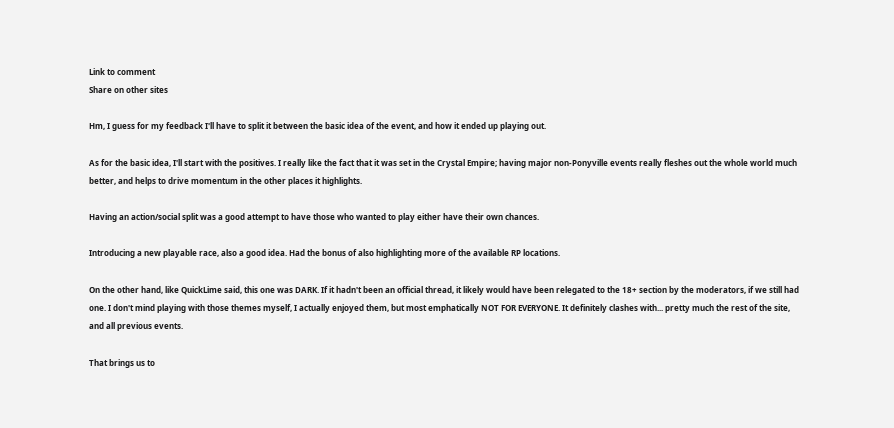Link to comment
Share on other sites

Hm, I guess for my feedback I'll have to split it between the basic idea of the event, and how it ended up playing out.

As for the basic idea, I'll start with the positives. I really like the fact that it was set in the Crystal Empire; having major non-Ponyville events really fleshes out the whole world much better, and helps to drive momentum in the other places it highlights.

Having an action/social split was a good attempt to have those who wanted to play either have their own chances.

Introducing a new playable race, also a good idea. Had the bonus of also highlighting more of the available RP locations.

On the other hand, like QuickLime said, this one was DARK. If it hadn't been an official thread, it likely would have been relegated to the 18+ section by the moderators, if we still had one. I don't mind playing with those themes myself, I actually enjoyed them, but most emphatically NOT FOR EVERYONE. It definitely clashes with... pretty much the rest of the site, and all previous events.

That brings us to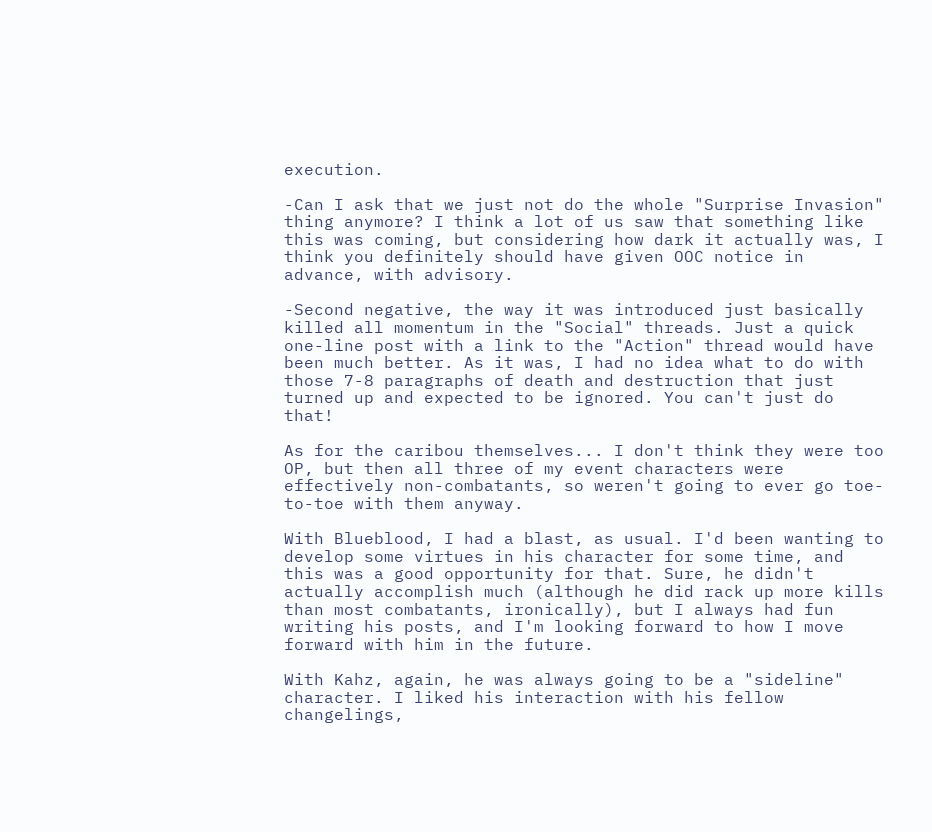execution.

-Can I ask that we just not do the whole "Surprise Invasion" thing anymore? I think a lot of us saw that something like this was coming, but considering how dark it actually was, I think you definitely should have given OOC notice in advance, with advisory.

-Second negative, the way it was introduced just basically killed all momentum in the "Social" threads. Just a quick one-line post with a link to the "Action" thread would have been much better. As it was, I had no idea what to do with those 7-8 paragraphs of death and destruction that just turned up and expected to be ignored. You can't just do that!

As for the caribou themselves... I don't think they were too OP, but then all three of my event characters were effectively non-combatants, so weren't going to ever go toe-to-toe with them anyway.

With Blueblood, I had a blast, as usual. I'd been wanting to develop some virtues in his character for some time, and this was a good opportunity for that. Sure, he didn't actually accomplish much (although he did rack up more kills than most combatants, ironically), but I always had fun writing his posts, and I'm looking forward to how I move forward with him in the future.

With Kahz, again, he was always going to be a "sideline" character. I liked his interaction with his fellow changelings,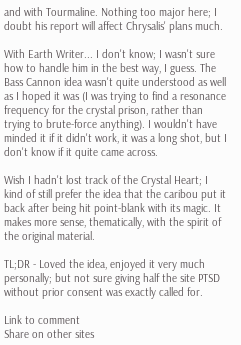and with Tourmaline. Nothing too major here; I doubt his report will affect Chrysalis' plans much.

With Earth Writer... I don't know; I wasn't sure how to handle him in the best way, I guess. The Bass Cannon idea wasn't quite understood as well as I hoped it was (I was trying to find a resonance frequency for the crystal prison, rather than trying to brute-force anything). I wouldn't have minded it if it didn't work, it was a long shot, but I don't know if it quite came across.

Wish I hadn't lost track of the Crystal Heart; I kind of still prefer the idea that the caribou put it back after being hit point-blank with its magic. It makes more sense, thematically, with the spirit of the original material.

TL;DR - Loved the idea, enjoyed it very much personally; but not sure giving half the site PTSD without prior consent was exactly called for.

Link to comment
Share on other sites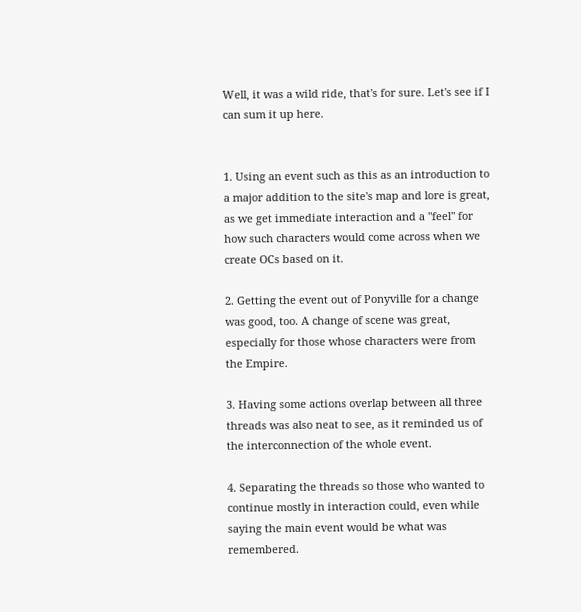Well, it was a wild ride, that's for sure. Let's see if I can sum it up here.


1. Using an event such as this as an introduction to a major addition to the site's map and lore is great, as we get immediate interaction and a "feel" for how such characters would come across when we create OCs based on it.

2. Getting the event out of Ponyville for a change was good, too. A change of scene was great, especially for those whose characters were from the Empire.

3. Having some actions overlap between all three threads was also neat to see, as it reminded us of the interconnection of the whole event.

4. Separating the threads so those who wanted to continue mostly in interaction could, even while saying the main event would be what was remembered.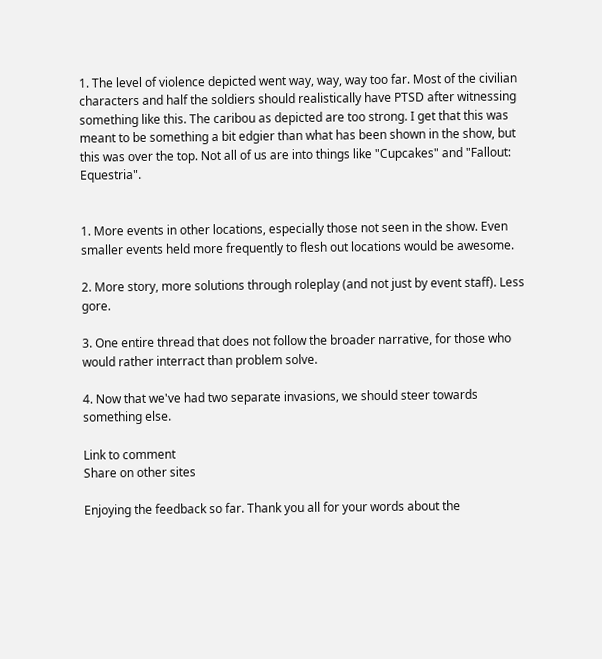1. The level of violence depicted went way, way, way too far. Most of the civilian characters and half the soldiers should realistically have PTSD after witnessing something like this. The caribou as depicted are too strong. I get that this was meant to be something a bit edgier than what has been shown in the show, but this was over the top. Not all of us are into things like "Cupcakes" and "Fallout: Equestria".


1. More events in other locations, especially those not seen in the show. Even smaller events held more frequently to flesh out locations would be awesome.

2. More story, more solutions through roleplay (and not just by event staff). Less gore.

3. One entire thread that does not follow the broader narrative, for those who would rather interract than problem solve.

4. Now that we've had two separate invasions, we should steer towards something else.

Link to comment
Share on other sites

Enjoying the feedback so far. Thank you all for your words about the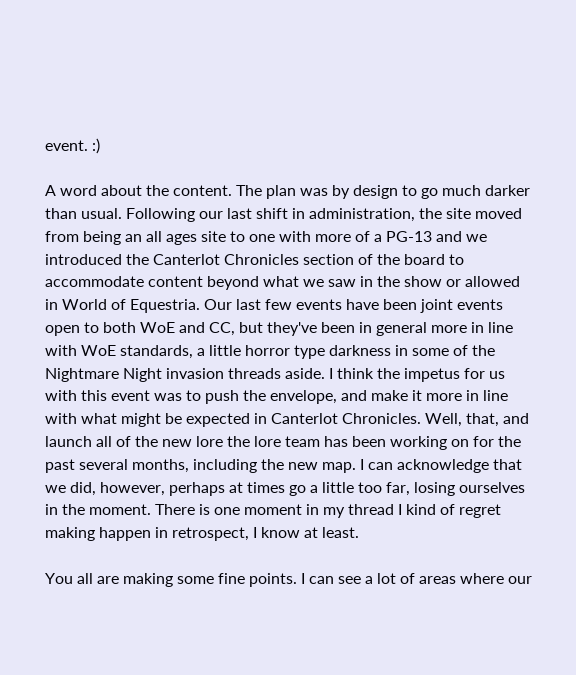event. :)

A word about the content. The plan was by design to go much darker than usual. Following our last shift in administration, the site moved from being an all ages site to one with more of a PG-13 and we introduced the Canterlot Chronicles section of the board to accommodate content beyond what we saw in the show or allowed in World of Equestria. Our last few events have been joint events open to both WoE and CC, but they've been in general more in line with WoE standards, a little horror type darkness in some of the Nightmare Night invasion threads aside. I think the impetus for us with this event was to push the envelope, and make it more in line with what might be expected in Canterlot Chronicles. Well, that, and launch all of the new lore the lore team has been working on for the past several months, including the new map. I can acknowledge that we did, however, perhaps at times go a little too far, losing ourselves in the moment. There is one moment in my thread I kind of regret making happen in retrospect, I know at least.

You all are making some fine points. I can see a lot of areas where our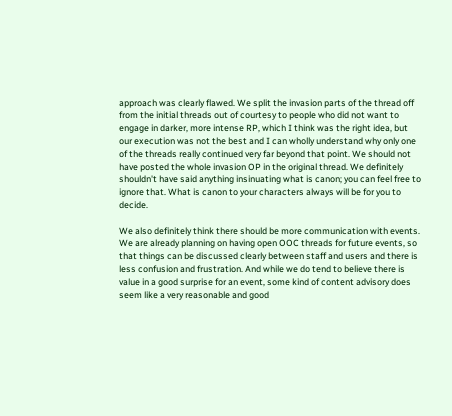approach was clearly flawed. We split the invasion parts of the thread off from the initial threads out of courtesy to people who did not want to engage in darker, more intense RP, which I think was the right idea, but our execution was not the best and I can wholly understand why only one of the threads really continued very far beyond that point. We should not have posted the whole invasion OP in the original thread. We definitely shouldn't have said anything insinuating what is canon; you can feel free to ignore that. What is canon to your characters always will be for you to decide.

We also definitely think there should be more communication with events. We are already planning on having open OOC threads for future events, so that things can be discussed clearly between staff and users and there is less confusion and frustration. And while we do tend to believe there is value in a good surprise for an event, some kind of content advisory does seem like a very reasonable and good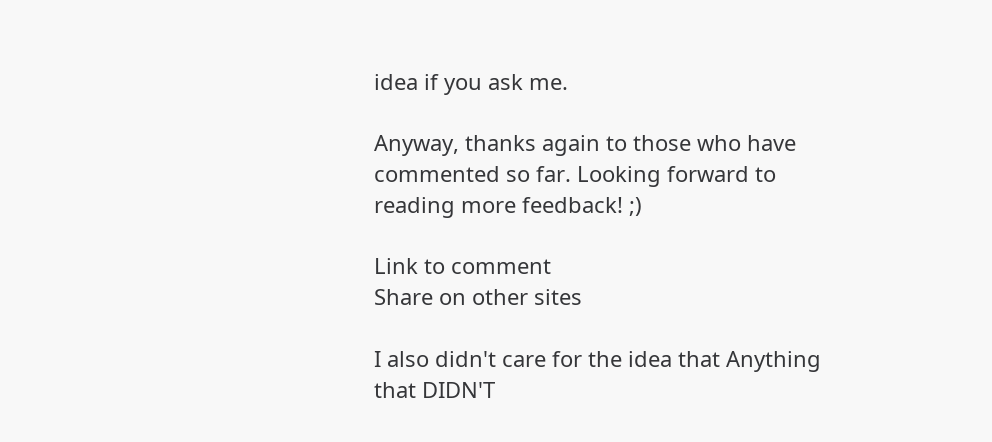idea if you ask me.

Anyway, thanks again to those who have commented so far. Looking forward to reading more feedback! ;)

Link to comment
Share on other sites

I also didn't care for the idea that Anything that DIDN'T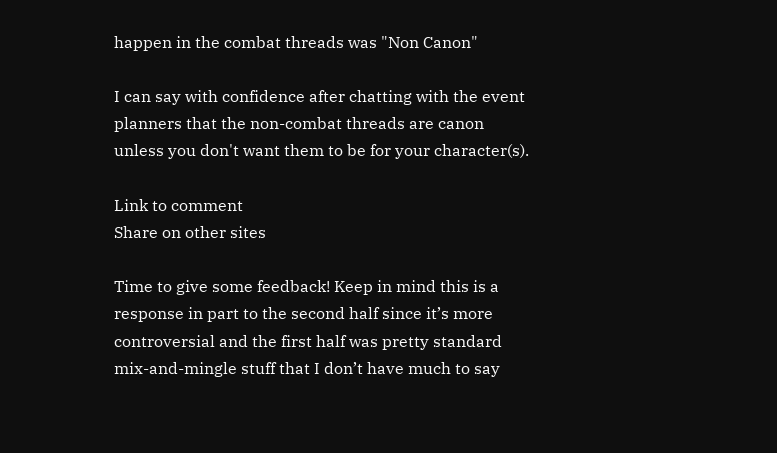happen in the combat threads was "Non Canon"

I can say with confidence after chatting with the event planners that the non-combat threads are canon unless you don't want them to be for your character(s).

Link to comment
Share on other sites

Time to give some feedback! Keep in mind this is a response in part to the second half since it’s more controversial and the first half was pretty standard mix-and-mingle stuff that I don’t have much to say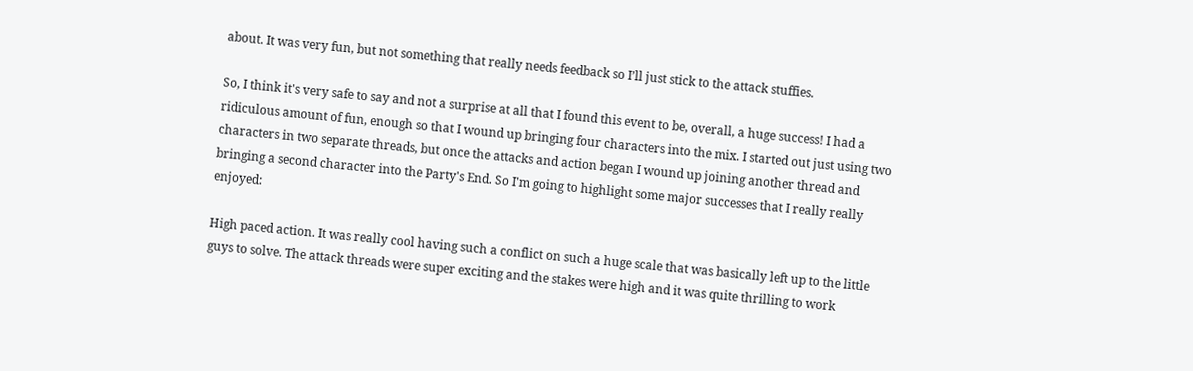about. It was very fun, but not something that really needs feedback so I’ll just stick to the attack stuffies.

So, I think it's very safe to say and not a surprise at all that I found this event to be, overall, a huge success! I had a ridiculous amount of fun, enough so that I wound up bringing four characters into the mix. I started out just using two characters in two separate threads, but once the attacks and action began I wound up joining another thread and bringing a second character into the Party's End. So I'm going to highlight some major successes that I really really enjoyed:

High paced action. It was really cool having such a conflict on such a huge scale that was basically left up to the little guys to solve. The attack threads were super exciting and the stakes were high and it was quite thrilling to work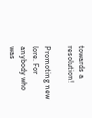towards a resolution!

Promoting new lore. For anybody who was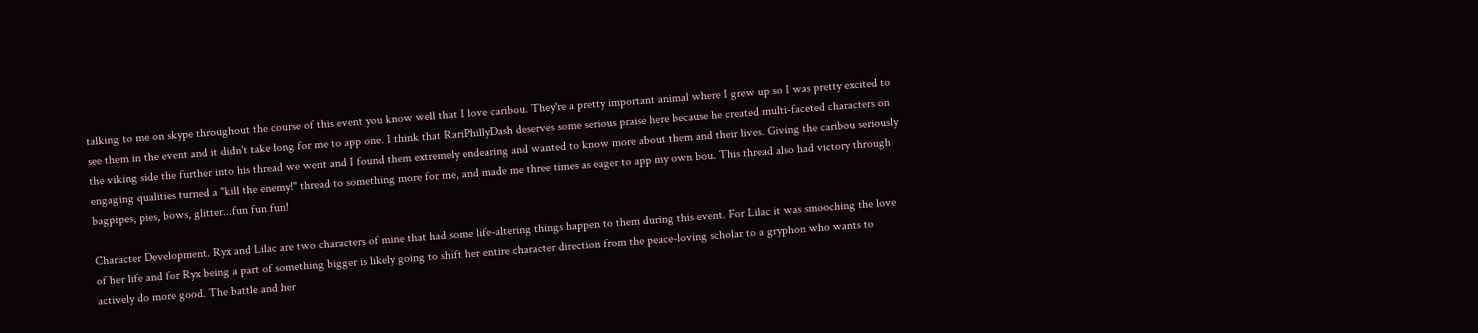talking to me on skype throughout the course of this event you know well that I love caribou. They're a pretty important animal where I grew up so I was pretty excited to see them in the event and it didn't take long for me to app one. I think that RariPhillyDash deserves some serious praise here because he created multi-faceted characters on the viking side the further into his thread we went and I found them extremely endearing and wanted to know more about them and their lives. Giving the caribou seriously engaging qualities turned a "kill the enemy!" thread to something more for me, and made me three times as eager to app my own bou. This thread also had victory through bagpipes, pies, bows, glitter...fun fun fun!

Character Development. Ryx and Lilac are two characters of mine that had some life-altering things happen to them during this event. For Lilac it was smooching the love of her life and for Ryx being a part of something bigger is likely going to shift her entire character direction from the peace-loving scholar to a gryphon who wants to actively do more good. The battle and her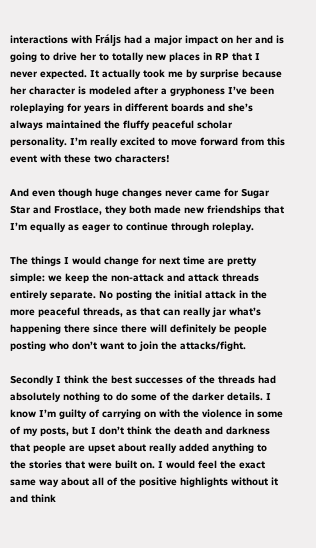interactions with Fráljs had a major impact on her and is going to drive her to totally new places in RP that I never expected. It actually took me by surprise because her character is modeled after a gryphoness I’ve been roleplaying for years in different boards and she’s always maintained the fluffy peaceful scholar personality. I’m really excited to move forward from this event with these two characters!

And even though huge changes never came for Sugar Star and Frostlace, they both made new friendships that I’m equally as eager to continue through roleplay.

The things I would change for next time are pretty simple: we keep the non-attack and attack threads entirely separate. No posting the initial attack in the more peaceful threads, as that can really jar what’s happening there since there will definitely be people posting who don’t want to join the attacks/fight.

Secondly I think the best successes of the threads had absolutely nothing to do some of the darker details. I know I’m guilty of carrying on with the violence in some of my posts, but I don’t think the death and darkness that people are upset about really added anything to the stories that were built on. I would feel the exact same way about all of the positive highlights without it and think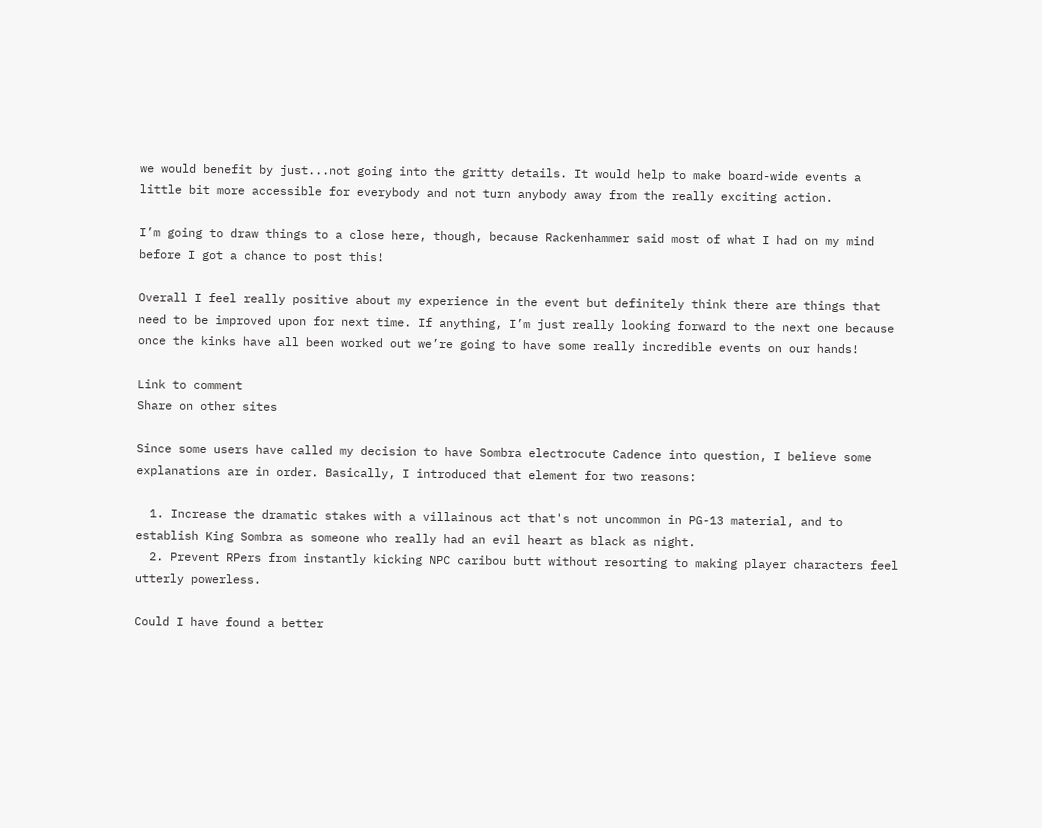we would benefit by just...not going into the gritty details. It would help to make board-wide events a little bit more accessible for everybody and not turn anybody away from the really exciting action.

I’m going to draw things to a close here, though, because Rackenhammer said most of what I had on my mind before I got a chance to post this!

Overall I feel really positive about my experience in the event but definitely think there are things that need to be improved upon for next time. If anything, I’m just really looking forward to the next one because once the kinks have all been worked out we’re going to have some really incredible events on our hands!

Link to comment
Share on other sites

Since some users have called my decision to have Sombra electrocute Cadence into question, I believe some explanations are in order. Basically, I introduced that element for two reasons:

  1. Increase the dramatic stakes with a villainous act that's not uncommon in PG-13 material, and to establish King Sombra as someone who really had an evil heart as black as night.
  2. Prevent RPers from instantly kicking NPC caribou butt without resorting to making player characters feel utterly powerless.

Could I have found a better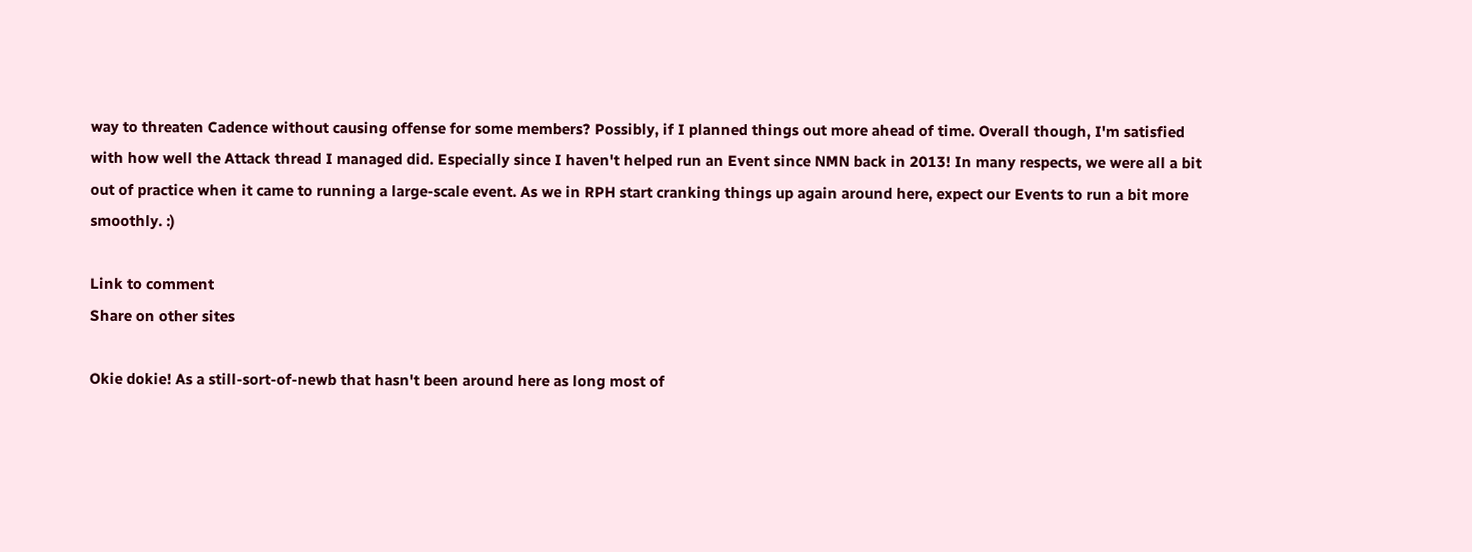way to threaten Cadence without causing offense for some members? Possibly, if I planned things out more ahead of time. Overall though, I'm satisfied with how well the Attack thread I managed did. Especially since I haven't helped run an Event since NMN back in 2013! In many respects, we were all a bit out of practice when it came to running a large-scale event. As we in RPH start cranking things up again around here, expect our Events to run a bit more smoothly. :)

Link to comment
Share on other sites

Okie dokie! As a still-sort-of-newb that hasn't been around here as long most of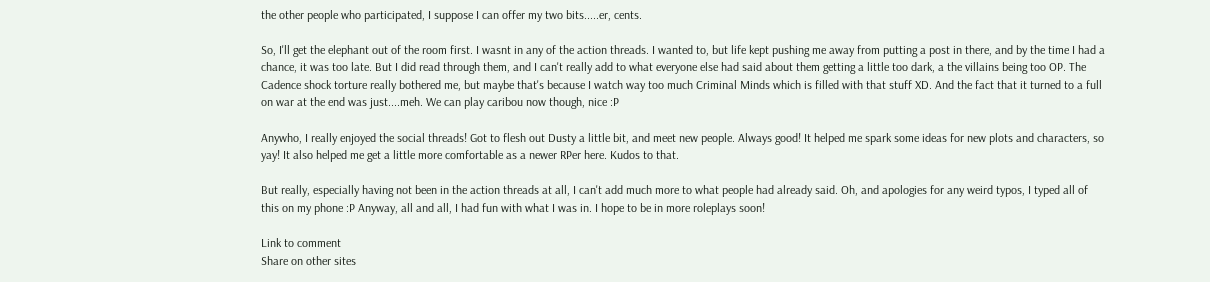the other people who participated, I suppose I can offer my two bits.....er, cents.

So, I'll get the elephant out of the room first. I wasnt in any of the action threads. I wanted to, but life kept pushing me away from putting a post in there, and by the time I had a chance, it was too late. But I did read through them, and I can't really add to what everyone else had said about them getting a little too dark, a the villains being too OP. The Cadence shock torture really bothered me, but maybe that's because I watch way too much Criminal Minds which is filled with that stuff XD. And the fact that it turned to a full on war at the end was just....meh. We can play caribou now though, nice :P

Anywho, I really enjoyed the social threads! Got to flesh out Dusty a little bit, and meet new people. Always good! It helped me spark some ideas for new plots and characters, so yay! It also helped me get a little more comfortable as a newer RPer here. Kudos to that.

But really, especially having not been in the action threads at all, I can't add much more to what people had already said. Oh, and apologies for any weird typos, I typed all of this on my phone :P Anyway, all and all, I had fun with what I was in. I hope to be in more roleplays soon!

Link to comment
Share on other sites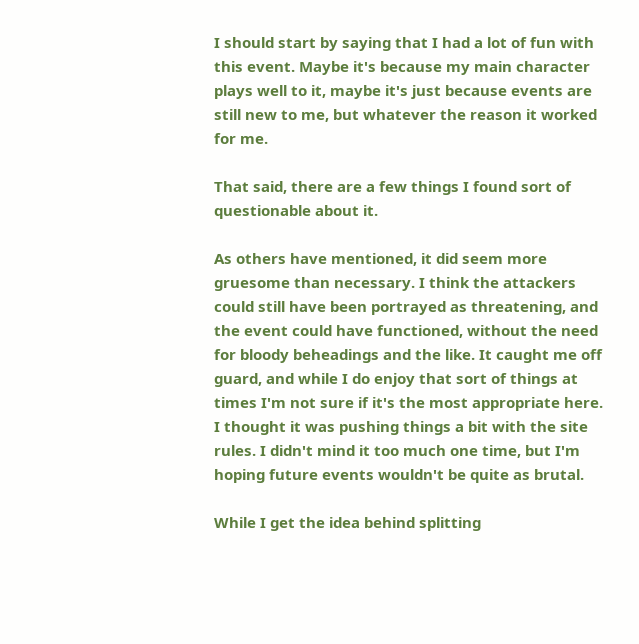I should start by saying that I had a lot of fun with this event. Maybe it's because my main character plays well to it, maybe it's just because events are still new to me, but whatever the reason it worked for me.

That said, there are a few things I found sort of questionable about it.

As others have mentioned, it did seem more gruesome than necessary. I think the attackers could still have been portrayed as threatening, and the event could have functioned, without the need for bloody beheadings and the like. It caught me off guard, and while I do enjoy that sort of things at times I'm not sure if it's the most appropriate here. I thought it was pushing things a bit with the site rules. I didn't mind it too much one time, but I'm hoping future events wouldn't be quite as brutal.

While I get the idea behind splitting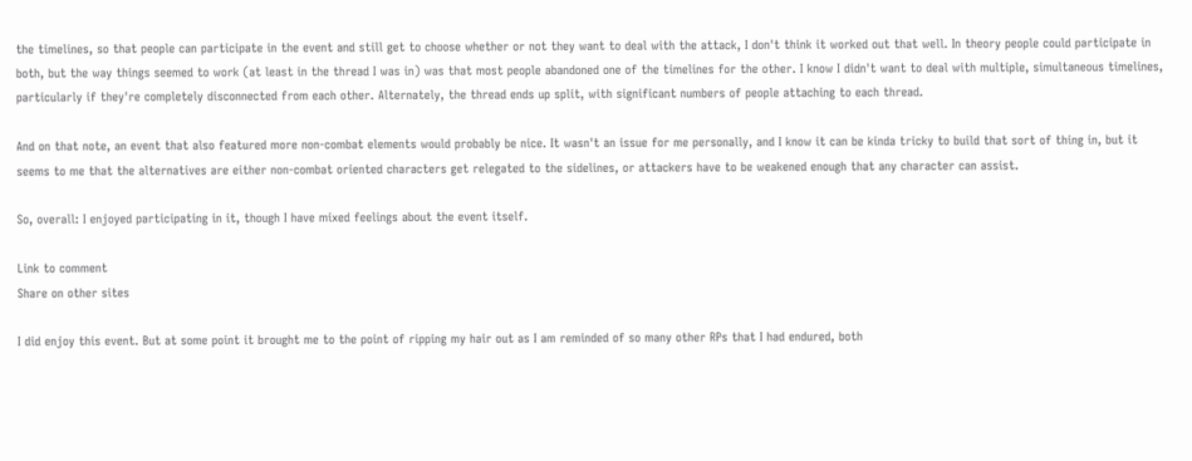the timelines, so that people can participate in the event and still get to choose whether or not they want to deal with the attack, I don't think it worked out that well. In theory people could participate in both, but the way things seemed to work (at least in the thread I was in) was that most people abandoned one of the timelines for the other. I know I didn't want to deal with multiple, simultaneous timelines, particularly if they're completely disconnected from each other. Alternately, the thread ends up split, with significant numbers of people attaching to each thread.

And on that note, an event that also featured more non-combat elements would probably be nice. It wasn't an issue for me personally, and I know it can be kinda tricky to build that sort of thing in, but it seems to me that the alternatives are either non-combat oriented characters get relegated to the sidelines, or attackers have to be weakened enough that any character can assist.

So, overall: I enjoyed participating in it, though I have mixed feelings about the event itself.

Link to comment
Share on other sites

I did enjoy this event. But at some point it brought me to the point of ripping my hair out as I am reminded of so many other RPs that I had endured, both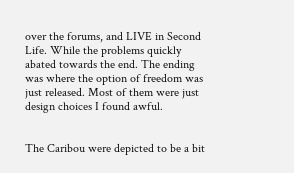over the forums, and LIVE in Second Life. While the problems quickly abated towards the end. The ending was where the option of freedom was just released. Most of them were just design choices I found awful.


The Caribou were depicted to be a bit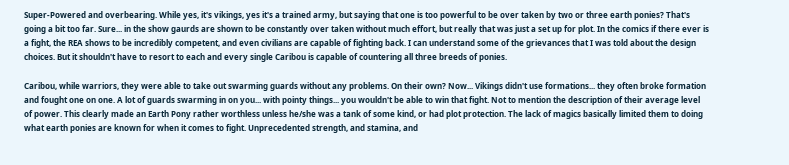Super-Powered and overbearing. While yes, it's vikings, yes it's a trained army, but saying that one is too powerful to be over taken by two or three earth ponies? That's going a bit too far. Sure... in the show gaurds are shown to be constantly over taken without much effort, but really that was just a set up for plot. In the comics if there ever is a fight, the REA shows to be incredibly competent, and even civilians are capable of fighting back. I can understand some of the grievances that I was told about the design choices. But it shouldn't have to resort to each and every single Caribou is capable of countering all three breeds of ponies.

Caribou, while warriors, they were able to take out swarming guards without any problems. On their own? Now... Vikings didn't use formations... they often broke formation and fought one on one. A lot of guards swarming in on you... with pointy things... you wouldn't be able to win that fight. Not to mention the description of their average level of power. This clearly made an Earth Pony rather worthless unless he/she was a tank of some kind, or had plot protection. The lack of magics basically limited them to doing what earth ponies are known for when it comes to fight. Unprecedented strength, and stamina, and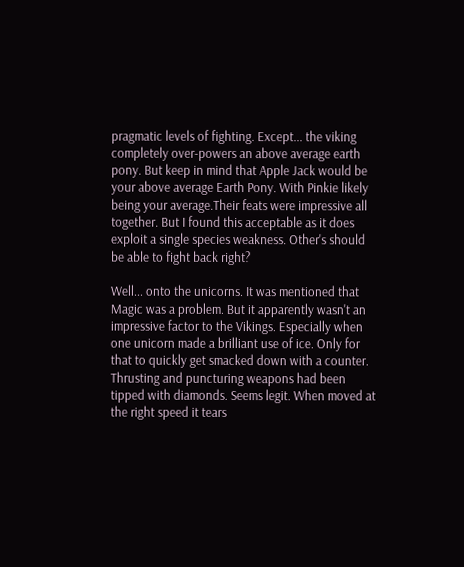pragmatic levels of fighting. Except... the viking completely over-powers an above average earth pony. But keep in mind that Apple Jack would be your above average Earth Pony. With Pinkie likely being your average.Their feats were impressive all together. But I found this acceptable as it does exploit a single species weakness. Other's should be able to fight back right?

Well... onto the unicorns. It was mentioned that Magic was a problem. But it apparently wasn't an impressive factor to the Vikings. Especially when one unicorn made a brilliant use of ice. Only for that to quickly get smacked down with a counter. Thrusting and puncturing weapons had been tipped with diamonds. Seems legit. When moved at the right speed it tears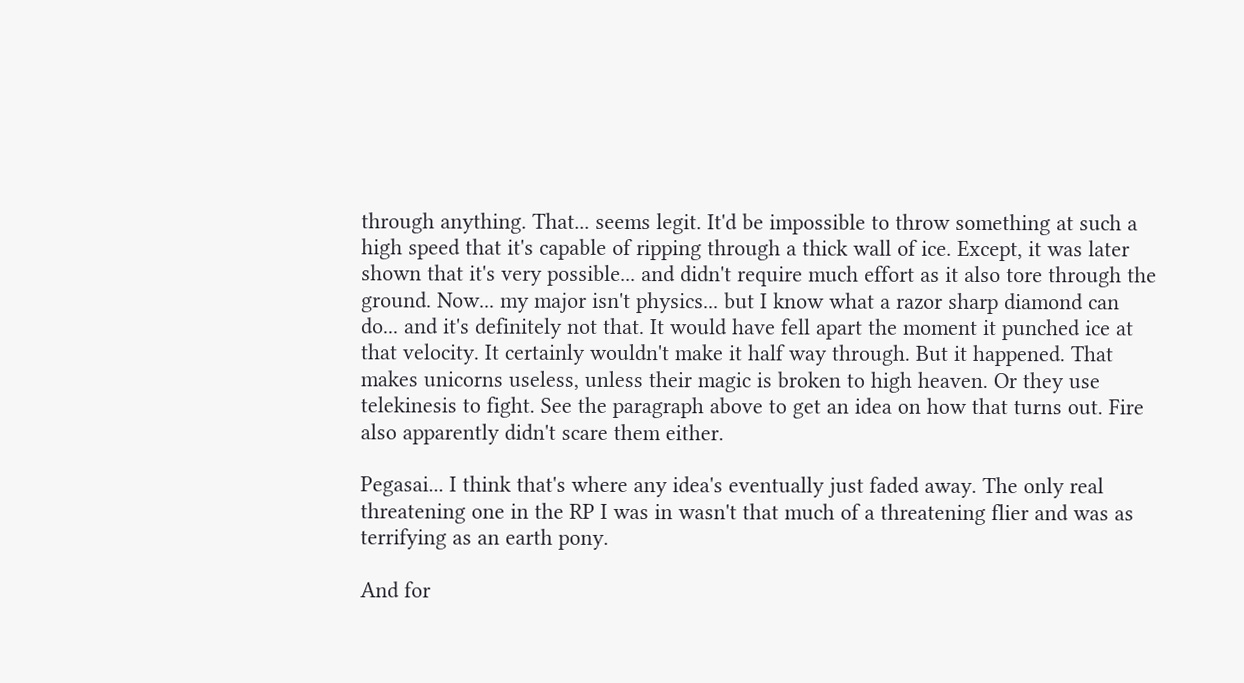through anything. That... seems legit. It'd be impossible to throw something at such a high speed that it's capable of ripping through a thick wall of ice. Except, it was later shown that it's very possible... and didn't require much effort as it also tore through the ground. Now... my major isn't physics... but I know what a razor sharp diamond can do... and it's definitely not that. It would have fell apart the moment it punched ice at that velocity. It certainly wouldn't make it half way through. But it happened. That makes unicorns useless, unless their magic is broken to high heaven. Or they use telekinesis to fight. See the paragraph above to get an idea on how that turns out. Fire also apparently didn't scare them either.

Pegasai... I think that's where any idea's eventually just faded away. The only real threatening one in the RP I was in wasn't that much of a threatening flier and was as terrifying as an earth pony.

And for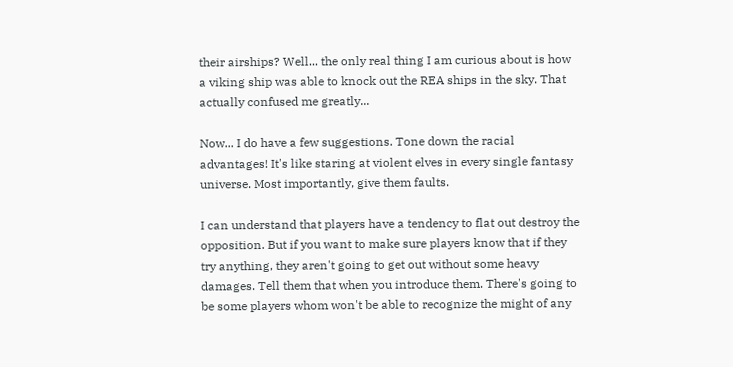their airships? Well... the only real thing I am curious about is how a viking ship was able to knock out the REA ships in the sky. That actually confused me greatly...

Now... I do have a few suggestions. Tone down the racial advantages! It's like staring at violent elves in every single fantasy universe. Most importantly, give them faults.

I can understand that players have a tendency to flat out destroy the opposition. But if you want to make sure players know that if they try anything, they aren't going to get out without some heavy damages. Tell them that when you introduce them. There's going to be some players whom won't be able to recognize the might of any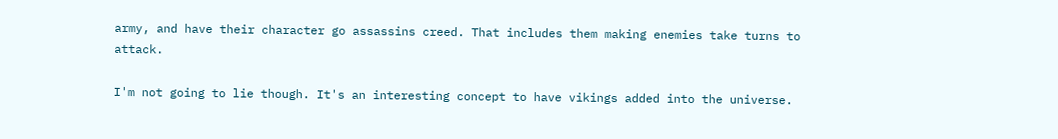army, and have their character go assassins creed. That includes them making enemies take turns to attack.

I'm not going to lie though. It's an interesting concept to have vikings added into the universe.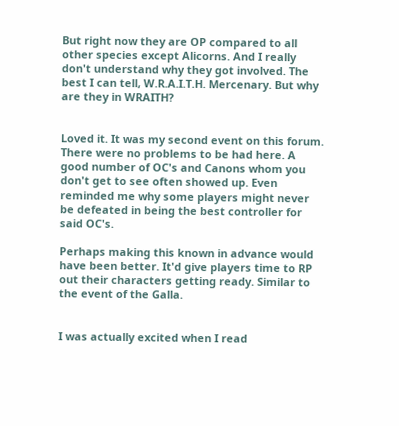But right now they are OP compared to all other species except Alicorns. And I really don't understand why they got involved. The best I can tell, W.R.A.I.T.H. Mercenary. But why are they in WRAITH?


Loved it. It was my second event on this forum. There were no problems to be had here. A good number of OC's and Canons whom you don't get to see often showed up. Even reminded me why some players might never be defeated in being the best controller for said OC's.

Perhaps making this known in advance would have been better. It'd give players time to RP out their characters getting ready. Similar to the event of the Galla.


I was actually excited when I read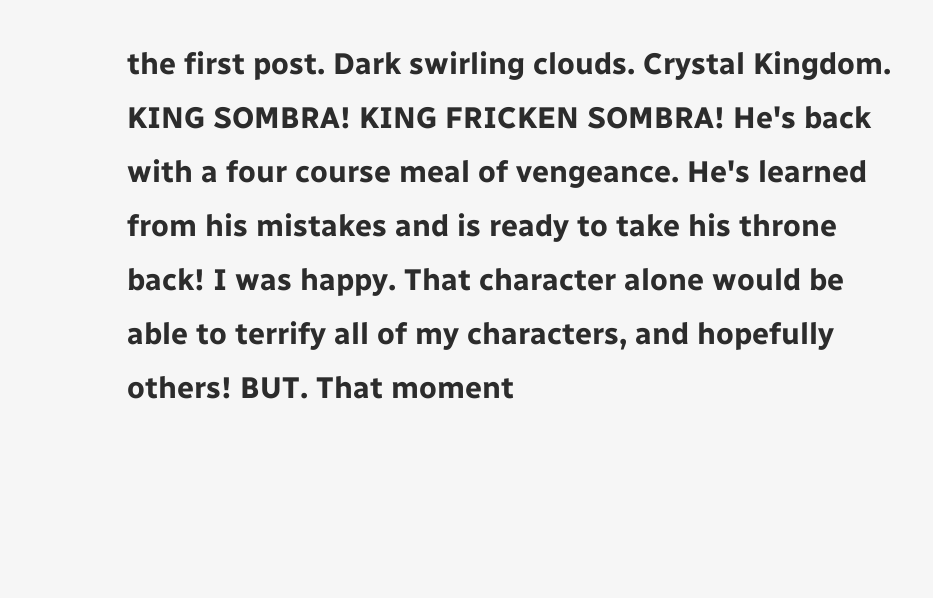the first post. Dark swirling clouds. Crystal Kingdom. KING SOMBRA! KING FRICKEN SOMBRA! He's back with a four course meal of vengeance. He's learned from his mistakes and is ready to take his throne back! I was happy. That character alone would be able to terrify all of my characters, and hopefully others! BUT. That moment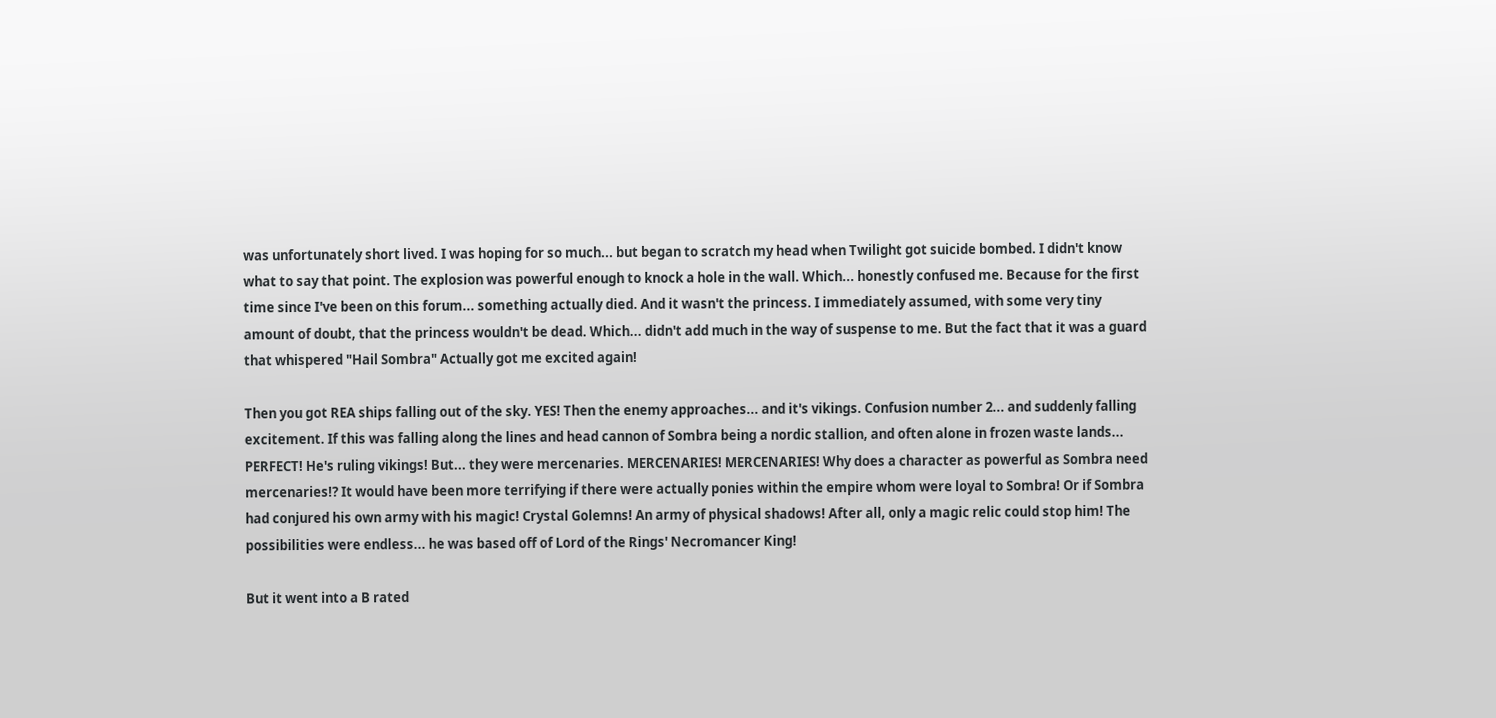was unfortunately short lived. I was hoping for so much... but began to scratch my head when Twilight got suicide bombed. I didn't know what to say that point. The explosion was powerful enough to knock a hole in the wall. Which... honestly confused me. Because for the first time since I've been on this forum... something actually died. And it wasn't the princess. I immediately assumed, with some very tiny amount of doubt, that the princess wouldn't be dead. Which... didn't add much in the way of suspense to me. But the fact that it was a guard that whispered "Hail Sombra" Actually got me excited again!

Then you got REA ships falling out of the sky. YES! Then the enemy approaches... and it's vikings. Confusion number 2... and suddenly falling excitement. If this was falling along the lines and head cannon of Sombra being a nordic stallion, and often alone in frozen waste lands... PERFECT! He's ruling vikings! But... they were mercenaries. MERCENARIES! MERCENARIES! Why does a character as powerful as Sombra need mercenaries!? It would have been more terrifying if there were actually ponies within the empire whom were loyal to Sombra! Or if Sombra had conjured his own army with his magic! Crystal Golemns! An army of physical shadows! After all, only a magic relic could stop him! The possibilities were endless... he was based off of Lord of the Rings' Necromancer King!

But it went into a B rated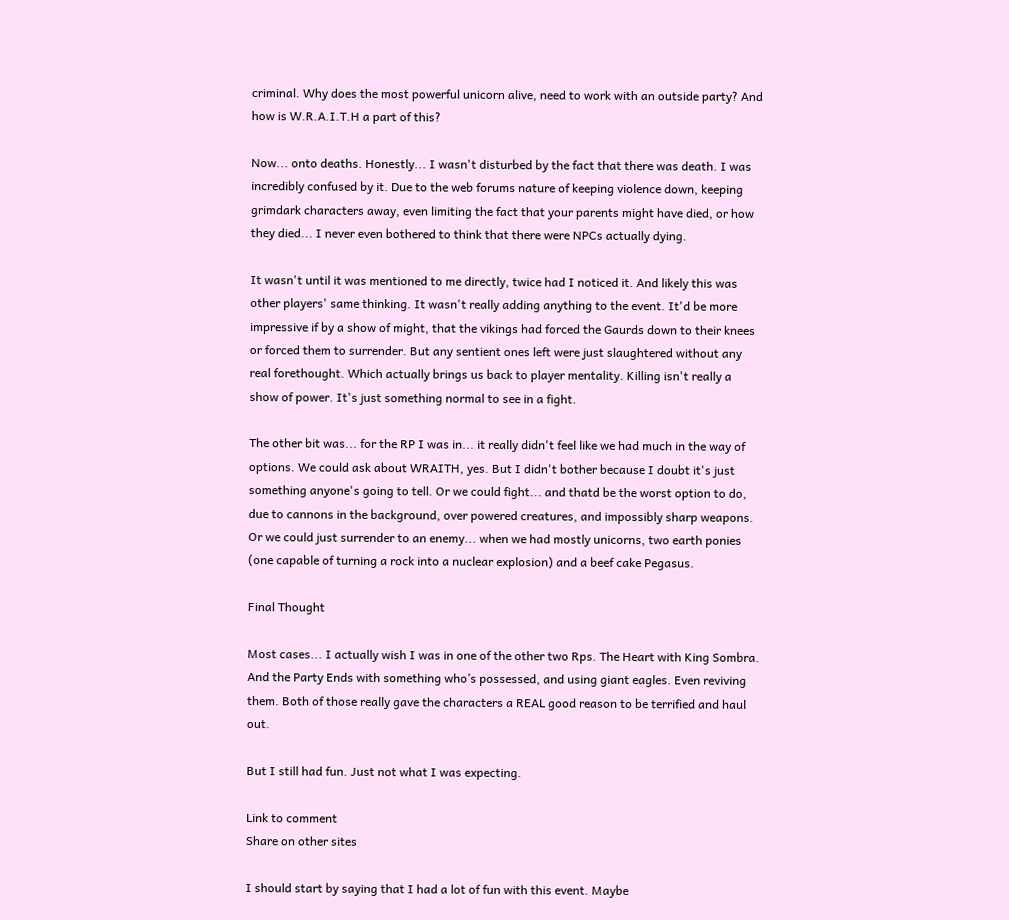criminal. Why does the most powerful unicorn alive, need to work with an outside party? And how is W.R.A.I.T.H a part of this?

Now... onto deaths. Honestly... I wasn't disturbed by the fact that there was death. I was incredibly confused by it. Due to the web forums nature of keeping violence down, keeping grimdark characters away, even limiting the fact that your parents might have died, or how they died... I never even bothered to think that there were NPCs actually dying.

It wasn't until it was mentioned to me directly, twice had I noticed it. And likely this was other players' same thinking. It wasn't really adding anything to the event. It'd be more impressive if by a show of might, that the vikings had forced the Gaurds down to their knees or forced them to surrender. But any sentient ones left were just slaughtered without any real forethought. Which actually brings us back to player mentality. Killing isn't really a show of power. It's just something normal to see in a fight.

The other bit was... for the RP I was in... it really didn't feel like we had much in the way of options. We could ask about WRAITH, yes. But I didn't bother because I doubt it's just something anyone's going to tell. Or we could fight... and thatd be the worst option to do, due to cannons in the background, over powered creatures, and impossibly sharp weapons. Or we could just surrender to an enemy... when we had mostly unicorns, two earth ponies (one capable of turning a rock into a nuclear explosion) and a beef cake Pegasus.

Final Thought

Most cases... I actually wish I was in one of the other two Rps. The Heart with King Sombra. And the Party Ends with something who’s possessed, and using giant eagles. Even reviving them. Both of those really gave the characters a REAL good reason to be terrified and haul out.

But I still had fun. Just not what I was expecting.

Link to comment
Share on other sites

I should start by saying that I had a lot of fun with this event. Maybe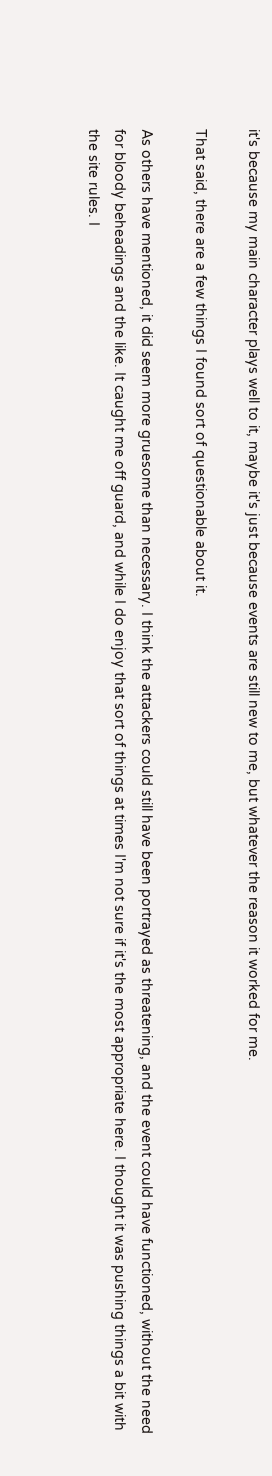it's because my main character plays well to it, maybe it's just because events are still new to me, but whatever the reason it worked for me.

That said, there are a few things I found sort of questionable about it.

As others have mentioned, it did seem more gruesome than necessary. I think the attackers could still have been portrayed as threatening, and the event could have functioned, without the need for bloody beheadings and the like. It caught me off guard, and while I do enjoy that sort of things at times I'm not sure if it's the most appropriate here. I thought it was pushing things a bit with the site rules. I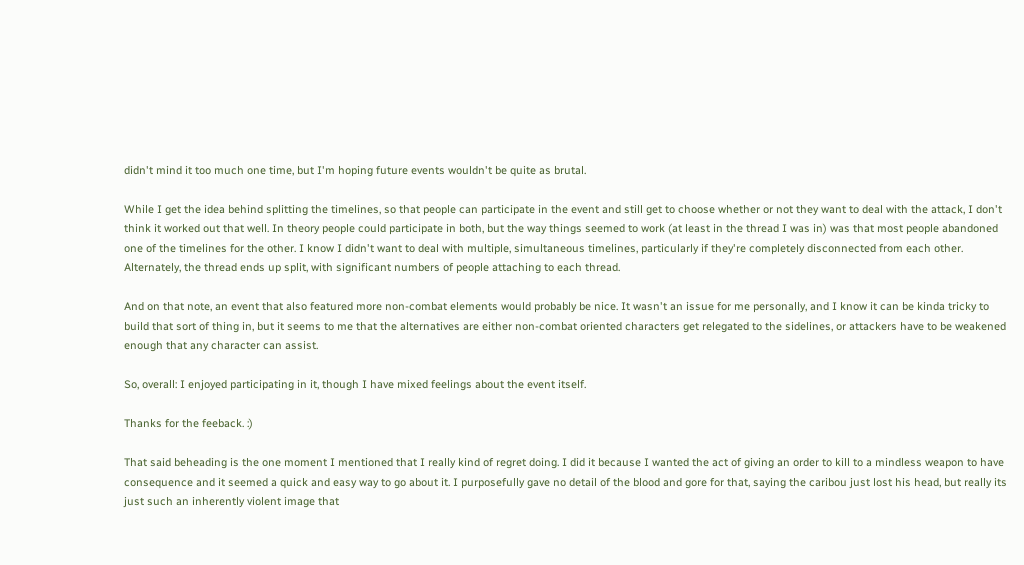didn't mind it too much one time, but I'm hoping future events wouldn't be quite as brutal.

While I get the idea behind splitting the timelines, so that people can participate in the event and still get to choose whether or not they want to deal with the attack, I don't think it worked out that well. In theory people could participate in both, but the way things seemed to work (at least in the thread I was in) was that most people abandoned one of the timelines for the other. I know I didn't want to deal with multiple, simultaneous timelines, particularly if they're completely disconnected from each other. Alternately, the thread ends up split, with significant numbers of people attaching to each thread.

And on that note, an event that also featured more non-combat elements would probably be nice. It wasn't an issue for me personally, and I know it can be kinda tricky to build that sort of thing in, but it seems to me that the alternatives are either non-combat oriented characters get relegated to the sidelines, or attackers have to be weakened enough that any character can assist.

So, overall: I enjoyed participating in it, though I have mixed feelings about the event itself.

Thanks for the feeback. :)

That said beheading is the one moment I mentioned that I really kind of regret doing. I did it because I wanted the act of giving an order to kill to a mindless weapon to have consequence and it seemed a quick and easy way to go about it. I purposefully gave no detail of the blood and gore for that, saying the caribou just lost his head, but really its just such an inherently violent image that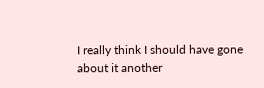I really think I should have gone about it another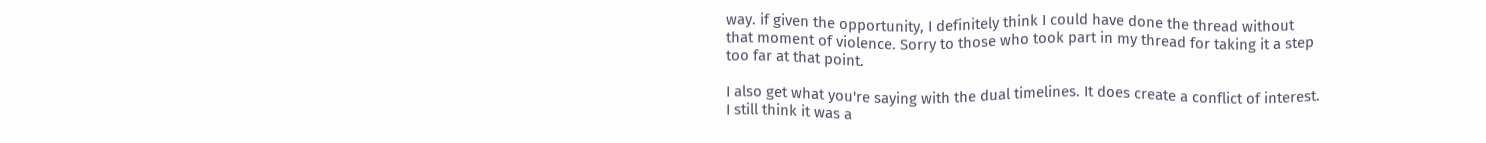way. if given the opportunity, I definitely think I could have done the thread without that moment of violence. Sorry to those who took part in my thread for taking it a step too far at that point.

I also get what you're saying with the dual timelines. It does create a conflict of interest. I still think it was a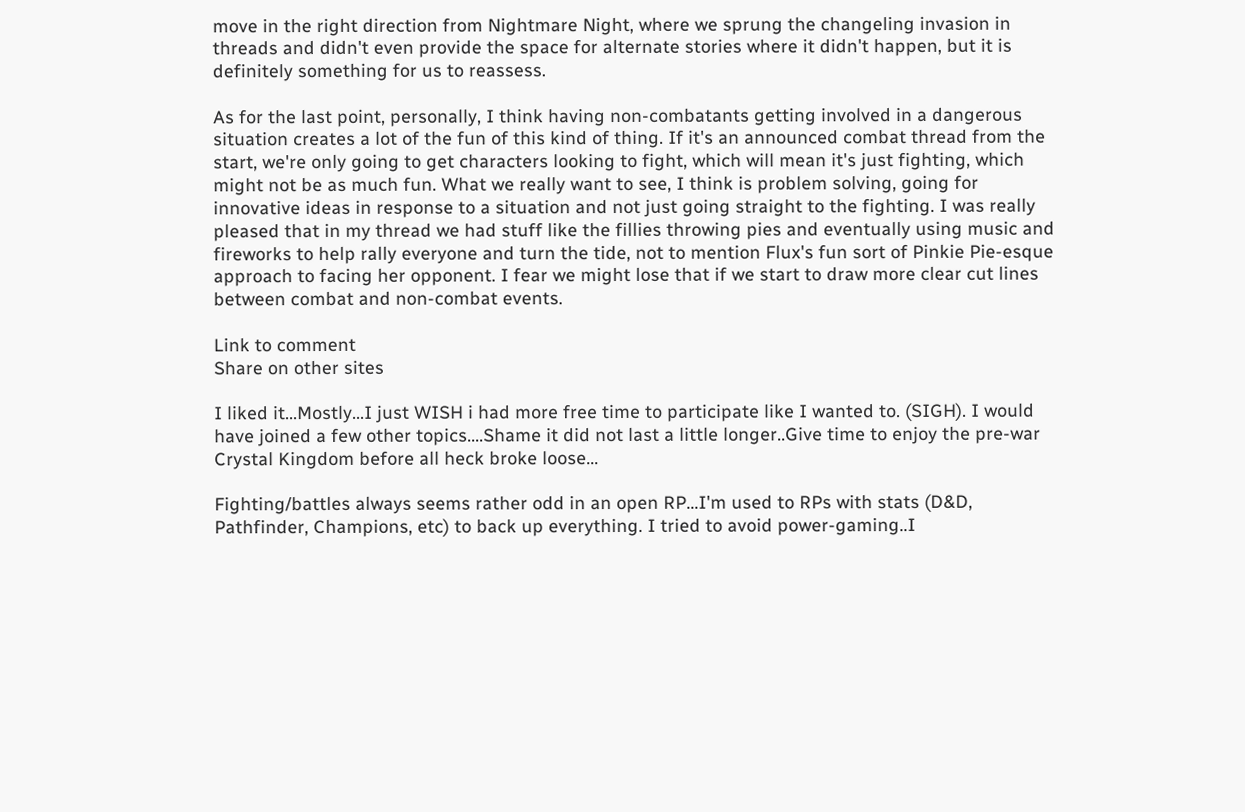move in the right direction from Nightmare Night, where we sprung the changeling invasion in threads and didn't even provide the space for alternate stories where it didn't happen, but it is definitely something for us to reassess.

As for the last point, personally, I think having non-combatants getting involved in a dangerous situation creates a lot of the fun of this kind of thing. If it's an announced combat thread from the start, we're only going to get characters looking to fight, which will mean it's just fighting, which might not be as much fun. What we really want to see, I think is problem solving, going for innovative ideas in response to a situation and not just going straight to the fighting. I was really pleased that in my thread we had stuff like the fillies throwing pies and eventually using music and fireworks to help rally everyone and turn the tide, not to mention Flux's fun sort of Pinkie Pie-esque approach to facing her opponent. I fear we might lose that if we start to draw more clear cut lines between combat and non-combat events.

Link to comment
Share on other sites

I liked it...Mostly...I just WISH i had more free time to participate like I wanted to. (SIGH). I would have joined a few other topics....Shame it did not last a little longer..Give time to enjoy the pre-war Crystal Kingdom before all heck broke loose...

Fighting/battles always seems rather odd in an open RP...I'm used to RPs with stats (D&D, Pathfinder, Champions, etc) to back up everything. I tried to avoid power-gaming..I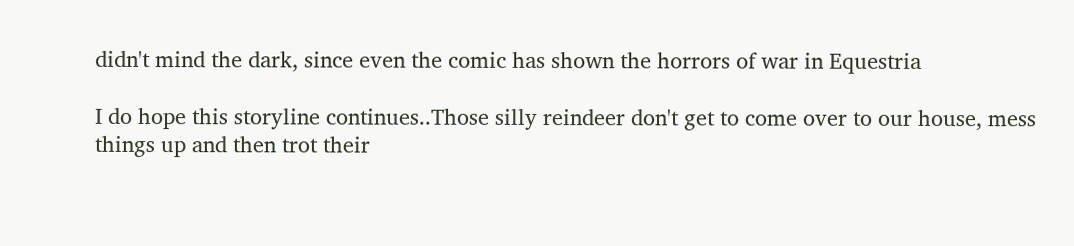didn't mind the dark, since even the comic has shown the horrors of war in Equestria

I do hope this storyline continues..Those silly reindeer don't get to come over to our house, mess things up and then trot their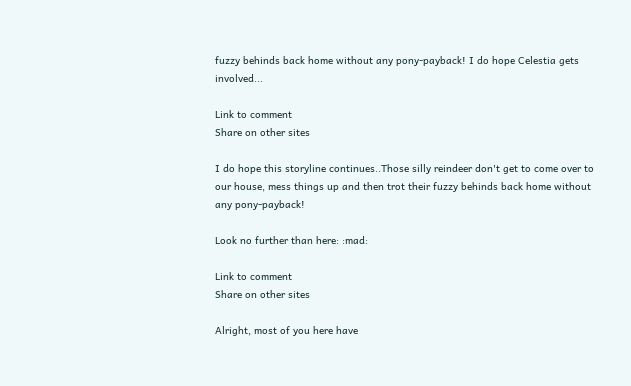fuzzy behinds back home without any pony-payback! I do hope Celestia gets involved...

Link to comment
Share on other sites

I do hope this storyline continues..Those silly reindeer don't get to come over to our house, mess things up and then trot their fuzzy behinds back home without any pony-payback!

Look no further than here: :mad:

Link to comment
Share on other sites

Alright, most of you here have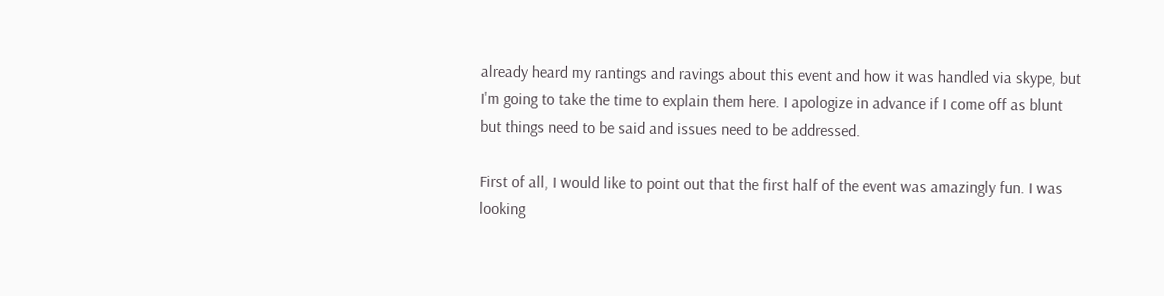already heard my rantings and ravings about this event and how it was handled via skype, but I'm going to take the time to explain them here. I apologize in advance if I come off as blunt but things need to be said and issues need to be addressed.

First of all, I would like to point out that the first half of the event was amazingly fun. I was looking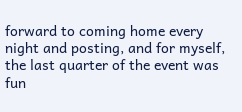forward to coming home every night and posting, and for myself, the last quarter of the event was fun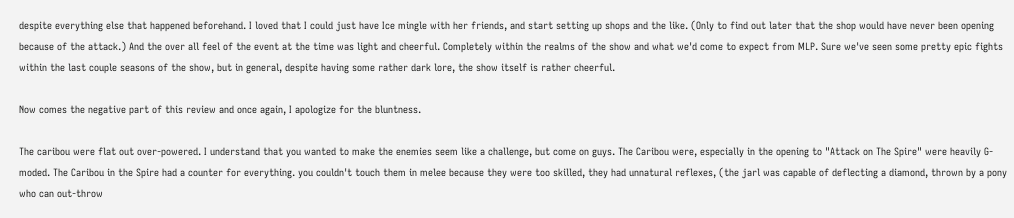despite everything else that happened beforehand. I loved that I could just have Ice mingle with her friends, and start setting up shops and the like. (Only to find out later that the shop would have never been opening because of the attack.) And the over all feel of the event at the time was light and cheerful. Completely within the realms of the show and what we'd come to expect from MLP. Sure we've seen some pretty epic fights within the last couple seasons of the show, but in general, despite having some rather dark lore, the show itself is rather cheerful.

Now comes the negative part of this review and once again, I apologize for the bluntness.

The caribou were flat out over-powered. I understand that you wanted to make the enemies seem like a challenge, but come on guys. The Caribou were, especially in the opening to "Attack on The Spire" were heavily G-moded. The Caribou in the Spire had a counter for everything. you couldn't touch them in melee because they were too skilled, they had unnatural reflexes, (the jarl was capable of deflecting a diamond, thrown by a pony who can out-throw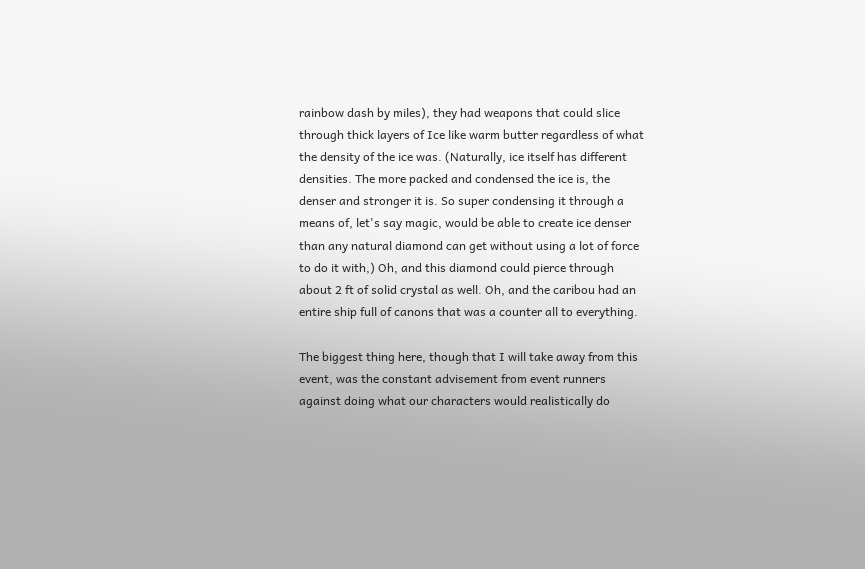rainbow dash by miles), they had weapons that could slice through thick layers of Ice like warm butter regardless of what the density of the ice was. (Naturally, ice itself has different densities. The more packed and condensed the ice is, the denser and stronger it is. So super condensing it through a means of, let's say magic, would be able to create ice denser than any natural diamond can get without using a lot of force to do it with,) Oh, and this diamond could pierce through about 2 ft of solid crystal as well. Oh, and the caribou had an entire ship full of canons that was a counter all to everything.

The biggest thing here, though that I will take away from this event, was the constant advisement from event runners against doing what our characters would realistically do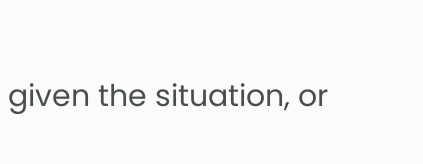given the situation, or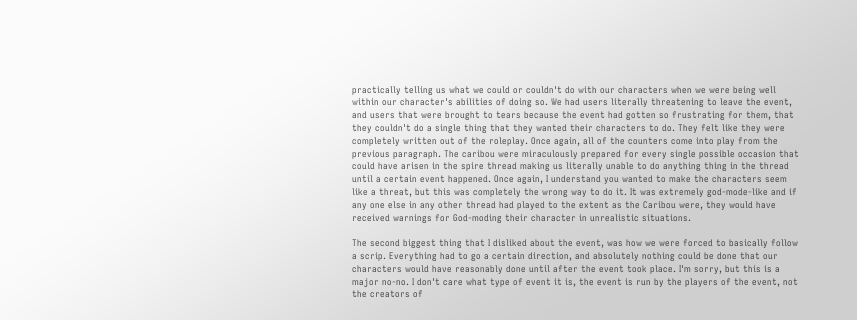practically telling us what we could or couldn't do with our characters when we were being well within our character's abilities of doing so. We had users literally threatening to leave the event, and users that were brought to tears because the event had gotten so frustrating for them, that they couldn't do a single thing that they wanted their characters to do. They felt like they were completely written out of the roleplay. Once again, all of the counters come into play from the previous paragraph. The caribou were miraculously prepared for every single possible occasion that could have arisen in the spire thread making us literally unable to do anything thing in the thread until a certain event happened. Once again, I understand you wanted to make the characters seem like a threat, but this was completely the wrong way to do it. It was extremely god-mode-like and if any one else in any other thread had played to the extent as the Caribou were, they would have received warnings for God-moding their character in unrealistic situations.

The second biggest thing that I disliked about the event, was how we were forced to basically follow a scrip. Everything had to go a certain direction, and absolutely nothing could be done that our characters would have reasonably done until after the event took place. I'm sorry, but this is a major no-no. I don't care what type of event it is, the event is run by the players of the event, not the creators of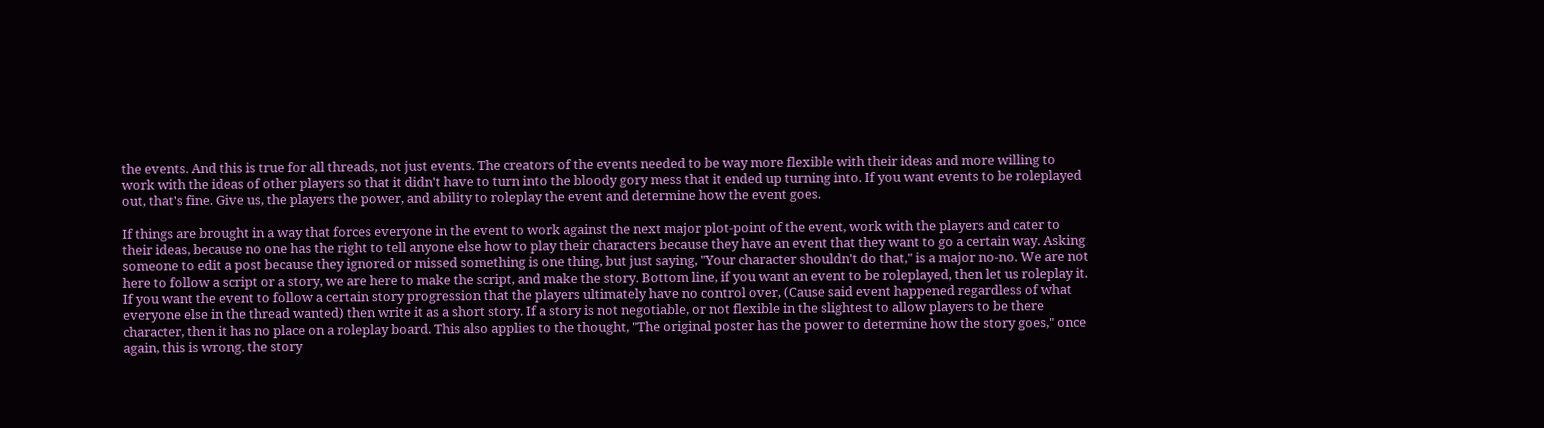the events. And this is true for all threads, not just events. The creators of the events needed to be way more flexible with their ideas and more willing to work with the ideas of other players so that it didn't have to turn into the bloody gory mess that it ended up turning into. If you want events to be roleplayed out, that's fine. Give us, the players the power, and ability to roleplay the event and determine how the event goes.

If things are brought in a way that forces everyone in the event to work against the next major plot-point of the event, work with the players and cater to their ideas, because no one has the right to tell anyone else how to play their characters because they have an event that they want to go a certain way. Asking someone to edit a post because they ignored or missed something is one thing, but just saying, "Your character shouldn't do that," is a major no-no. We are not here to follow a script or a story, we are here to make the script, and make the story. Bottom line, if you want an event to be roleplayed, then let us roleplay it. If you want the event to follow a certain story progression that the players ultimately have no control over, (Cause said event happened regardless of what everyone else in the thread wanted) then write it as a short story. If a story is not negotiable, or not flexible in the slightest to allow players to be there character, then it has no place on a roleplay board. This also applies to the thought, "The original poster has the power to determine how the story goes," once again, this is wrong. the story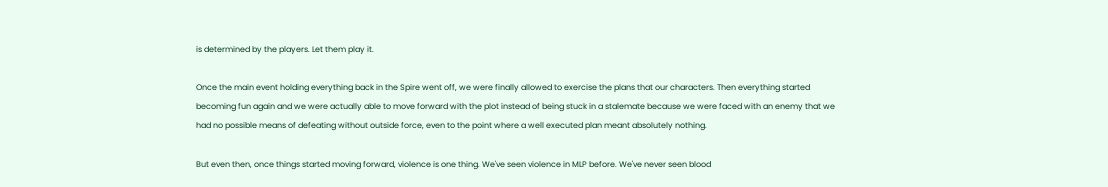is determined by the players. Let them play it.

Once the main event holding everything back in the Spire went off, we were finally allowed to exercise the plans that our characters. Then everything started becoming fun again and we were actually able to move forward with the plot instead of being stuck in a stalemate because we were faced with an enemy that we had no possible means of defeating without outside force, even to the point where a well executed plan meant absolutely nothing.

But even then, once things started moving forward, violence is one thing. We've seen violence in MLP before. We've never seen blood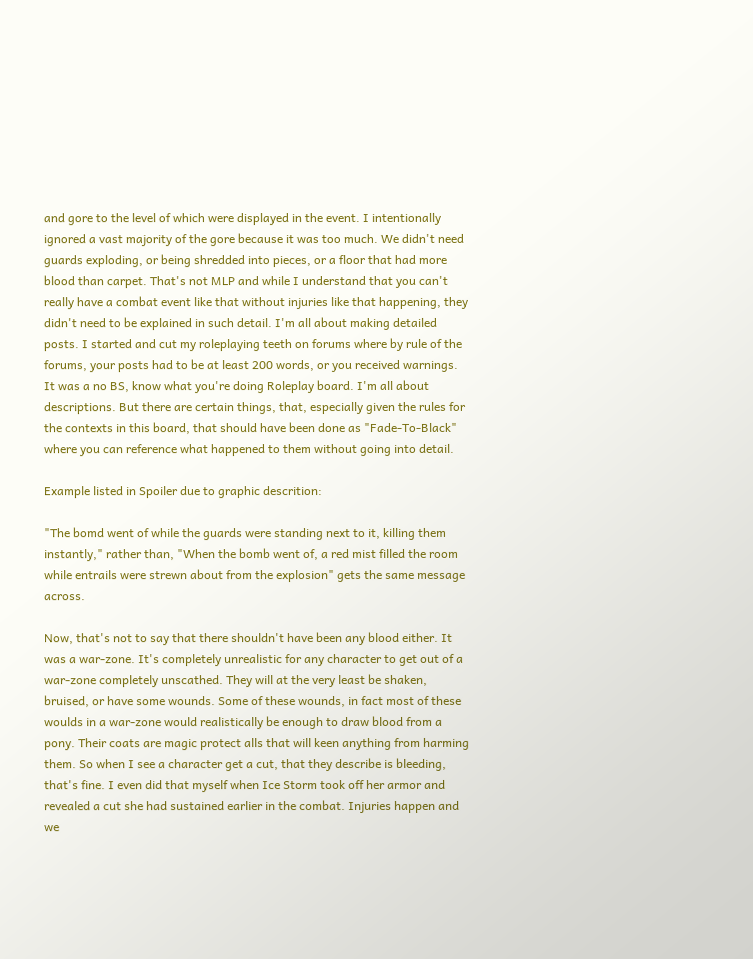and gore to the level of which were displayed in the event. I intentionally ignored a vast majority of the gore because it was too much. We didn't need guards exploding, or being shredded into pieces, or a floor that had more blood than carpet. That's not MLP and while I understand that you can't really have a combat event like that without injuries like that happening, they didn't need to be explained in such detail. I'm all about making detailed posts. I started and cut my roleplaying teeth on forums where by rule of the forums, your posts had to be at least 200 words, or you received warnings. It was a no BS, know what you're doing Roleplay board. I'm all about descriptions. But there are certain things, that, especially given the rules for the contexts in this board, that should have been done as "Fade-To-Black" where you can reference what happened to them without going into detail.

Example listed in Spoiler due to graphic descrition:

"The bomd went of while the guards were standing next to it, killing them instantly," rather than, "When the bomb went of, a red mist filled the room while entrails were strewn about from the explosion" gets the same message across.

Now, that's not to say that there shouldn't have been any blood either. It was a war-zone. It's completely unrealistic for any character to get out of a war-zone completely unscathed. They will at the very least be shaken, bruised, or have some wounds. Some of these wounds, in fact most of these woulds in a war-zone would realistically be enough to draw blood from a pony. Their coats are magic protect alls that will keen anything from harming them. So when I see a character get a cut, that they describe is bleeding, that's fine. I even did that myself when Ice Storm took off her armor and revealed a cut she had sustained earlier in the combat. Injuries happen and we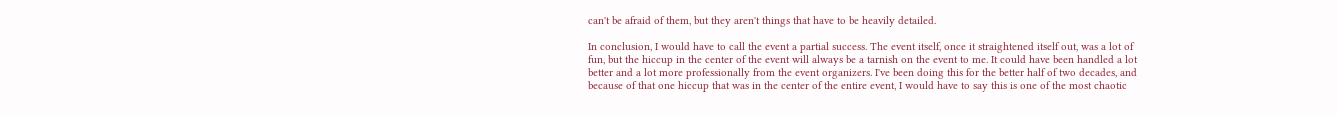can't be afraid of them, but they aren't things that have to be heavily detailed.

In conclusion, I would have to call the event a partial success. The event itself, once it straightened itself out, was a lot of fun, but the hiccup in the center of the event will always be a tarnish on the event to me. It could have been handled a lot better and a lot more professionally from the event organizers. I've been doing this for the better half of two decades, and because of that one hiccup that was in the center of the entire event, I would have to say this is one of the most chaotic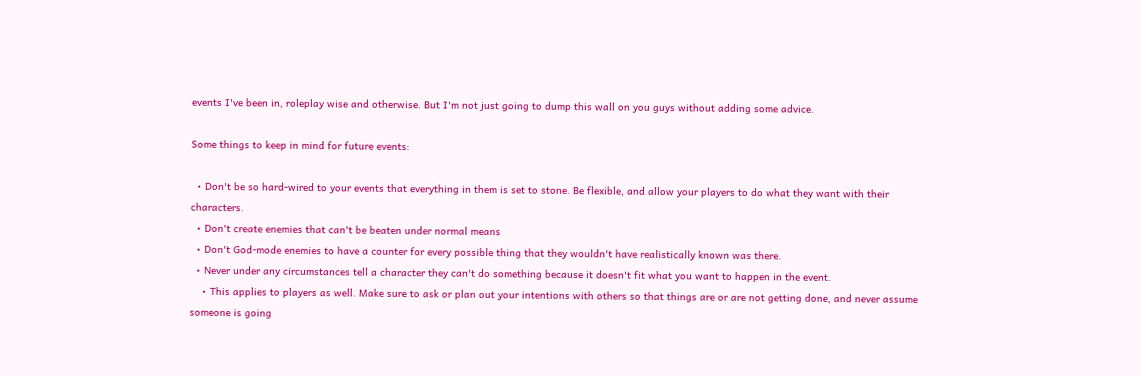events I've been in, roleplay wise and otherwise. But I'm not just going to dump this wall on you guys without adding some advice.

Some things to keep in mind for future events:

  • Don't be so hard-wired to your events that everything in them is set to stone. Be flexible, and allow your players to do what they want with their characters.
  • Don't create enemies that can't be beaten under normal means
  • Don't God-mode enemies to have a counter for every possible thing that they wouldn't have realistically known was there.
  • Never under any circumstances tell a character they can't do something because it doesn't fit what you want to happen in the event.
    • This applies to players as well. Make sure to ask or plan out your intentions with others so that things are or are not getting done, and never assume someone is going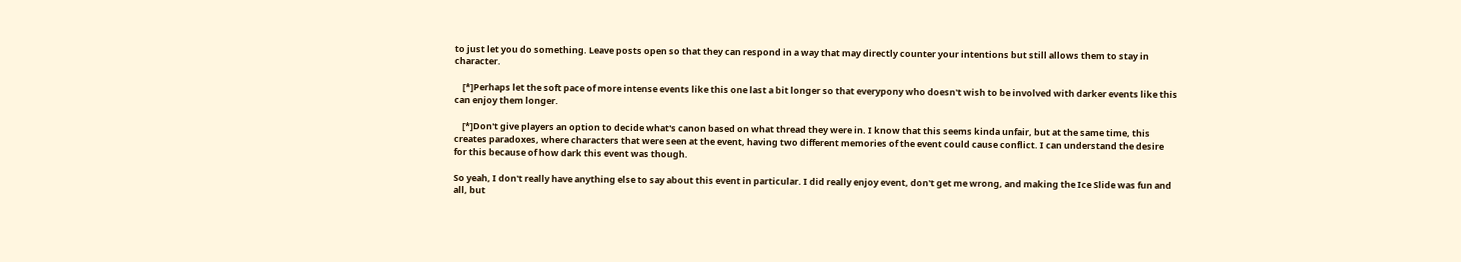to just let you do something. Leave posts open so that they can respond in a way that may directly counter your intentions but still allows them to stay in character.

    [*]Perhaps let the soft pace of more intense events like this one last a bit longer so that everypony who doesn't wish to be involved with darker events like this can enjoy them longer.

    [*]Don't give players an option to decide what's canon based on what thread they were in. I know that this seems kinda unfair, but at the same time, this creates paradoxes, where characters that were seen at the event, having two different memories of the event could cause conflict. I can understand the desire for this because of how dark this event was though.

So yeah, I don't really have anything else to say about this event in particular. I did really enjoy event, don't get me wrong, and making the Ice Slide was fun and all, but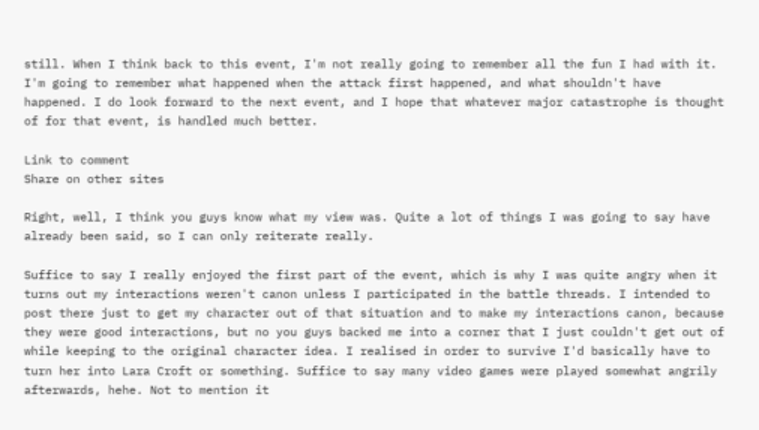still. When I think back to this event, I'm not really going to remember all the fun I had with it. I'm going to remember what happened when the attack first happened, and what shouldn't have happened. I do look forward to the next event, and I hope that whatever major catastrophe is thought of for that event, is handled much better.

Link to comment
Share on other sites

Right, well, I think you guys know what my view was. Quite a lot of things I was going to say have already been said, so I can only reiterate really.

Suffice to say I really enjoyed the first part of the event, which is why I was quite angry when it turns out my interactions weren't canon unless I participated in the battle threads. I intended to post there just to get my character out of that situation and to make my interactions canon, because they were good interactions, but no you guys backed me into a corner that I just couldn't get out of while keeping to the original character idea. I realised in order to survive I'd basically have to turn her into Lara Croft or something. Suffice to say many video games were played somewhat angrily afterwards, hehe. Not to mention it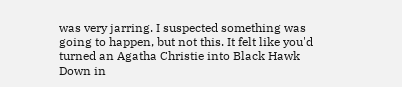was very jarring. I suspected something was going to happen, but not this. It felt like you'd turned an Agatha Christie into Black Hawk Down in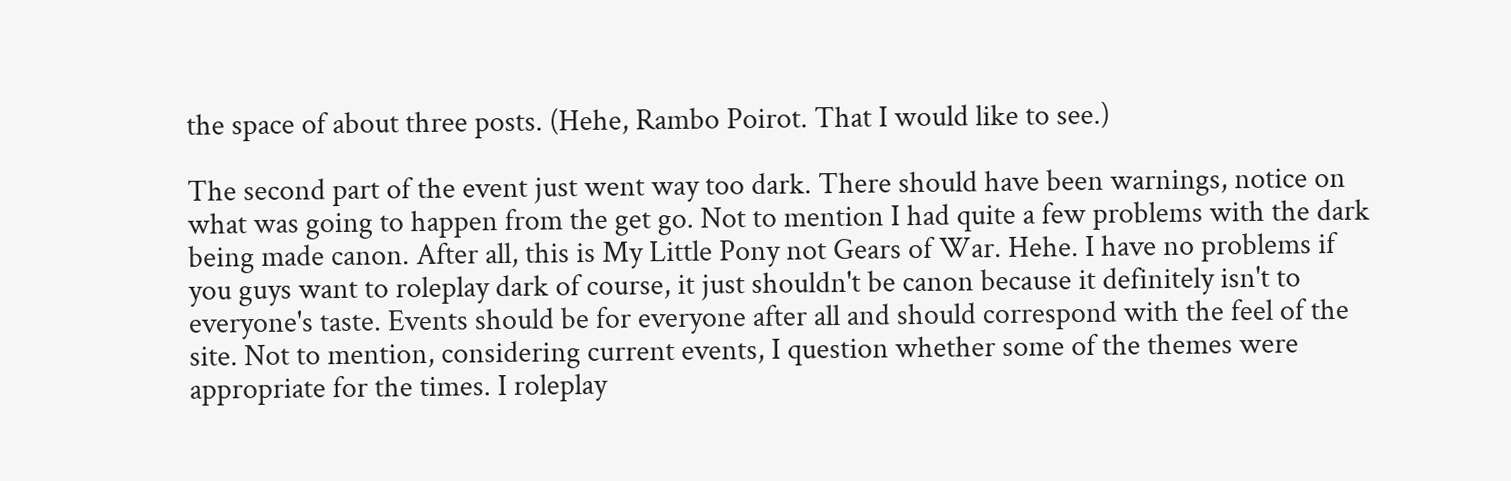the space of about three posts. (Hehe, Rambo Poirot. That I would like to see.)

The second part of the event just went way too dark. There should have been warnings, notice on what was going to happen from the get go. Not to mention I had quite a few problems with the dark being made canon. After all, this is My Little Pony not Gears of War. Hehe. I have no problems if you guys want to roleplay dark of course, it just shouldn't be canon because it definitely isn't to everyone's taste. Events should be for everyone after all and should correspond with the feel of the site. Not to mention, considering current events, I question whether some of the themes were appropriate for the times. I roleplay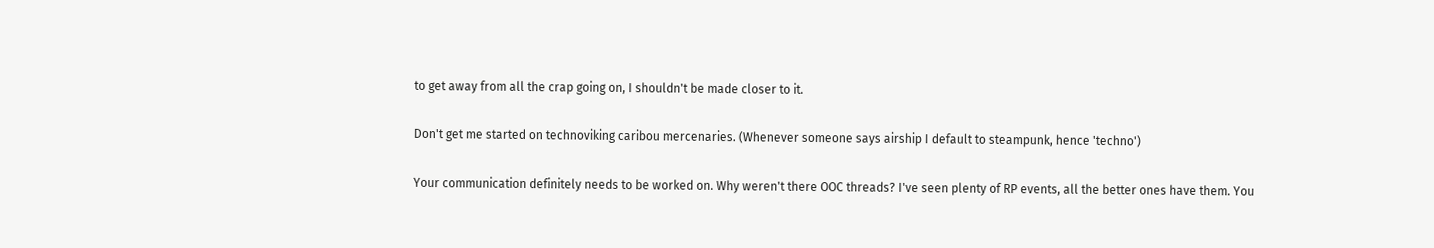to get away from all the crap going on, I shouldn't be made closer to it.

Don't get me started on technoviking caribou mercenaries. (Whenever someone says airship I default to steampunk, hence 'techno')

Your communication definitely needs to be worked on. Why weren't there OOC threads? I've seen plenty of RP events, all the better ones have them. You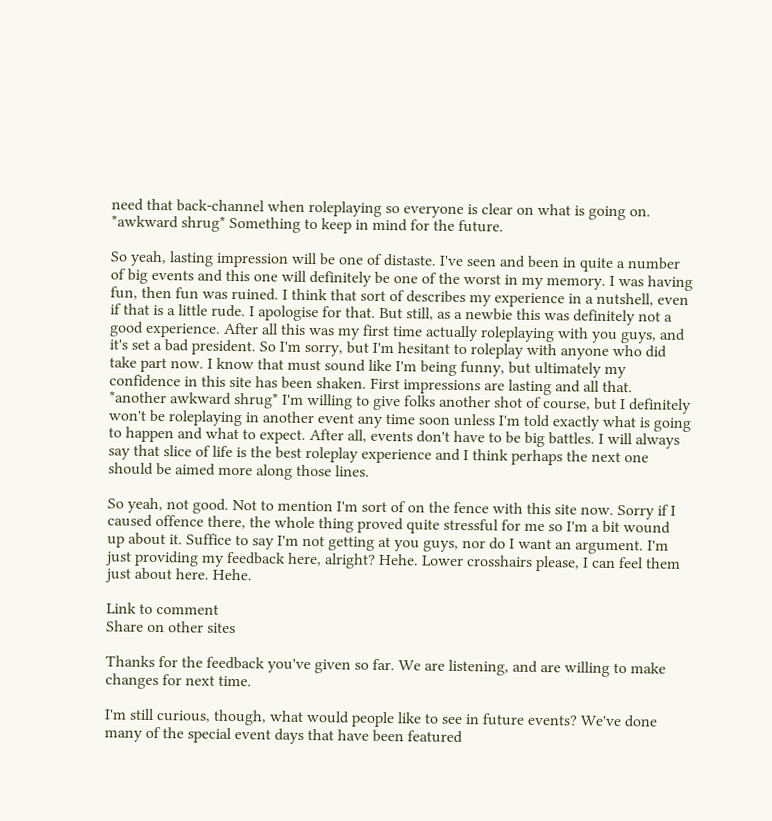need that back-channel when roleplaying so everyone is clear on what is going on. *awkward shrug* Something to keep in mind for the future.

So yeah, lasting impression will be one of distaste. I've seen and been in quite a number of big events and this one will definitely be one of the worst in my memory. I was having fun, then fun was ruined. I think that sort of describes my experience in a nutshell, even if that is a little rude. I apologise for that. But still, as a newbie this was definitely not a good experience. After all this was my first time actually roleplaying with you guys, and it's set a bad president. So I'm sorry, but I'm hesitant to roleplay with anyone who did take part now. I know that must sound like I'm being funny, but ultimately my confidence in this site has been shaken. First impressions are lasting and all that. *another awkward shrug* I'm willing to give folks another shot of course, but I definitely won't be roleplaying in another event any time soon unless I'm told exactly what is going to happen and what to expect. After all, events don't have to be big battles. I will always say that slice of life is the best roleplay experience and I think perhaps the next one should be aimed more along those lines.

So yeah, not good. Not to mention I'm sort of on the fence with this site now. Sorry if I caused offence there, the whole thing proved quite stressful for me so I'm a bit wound up about it. Suffice to say I'm not getting at you guys, nor do I want an argument. I'm just providing my feedback here, alright? Hehe. Lower crosshairs please, I can feel them just about here. Hehe.

Link to comment
Share on other sites

Thanks for the feedback you've given so far. We are listening, and are willing to make changes for next time.

I'm still curious, though, what would people like to see in future events? We've done many of the special event days that have been featured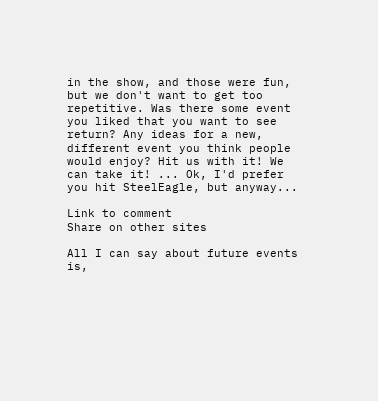in the show, and those were fun, but we don't want to get too repetitive. Was there some event you liked that you want to see return? Any ideas for a new, different event you think people would enjoy? Hit us with it! We can take it! ... Ok, I'd prefer you hit SteelEagle, but anyway...

Link to comment
Share on other sites

All I can say about future events is,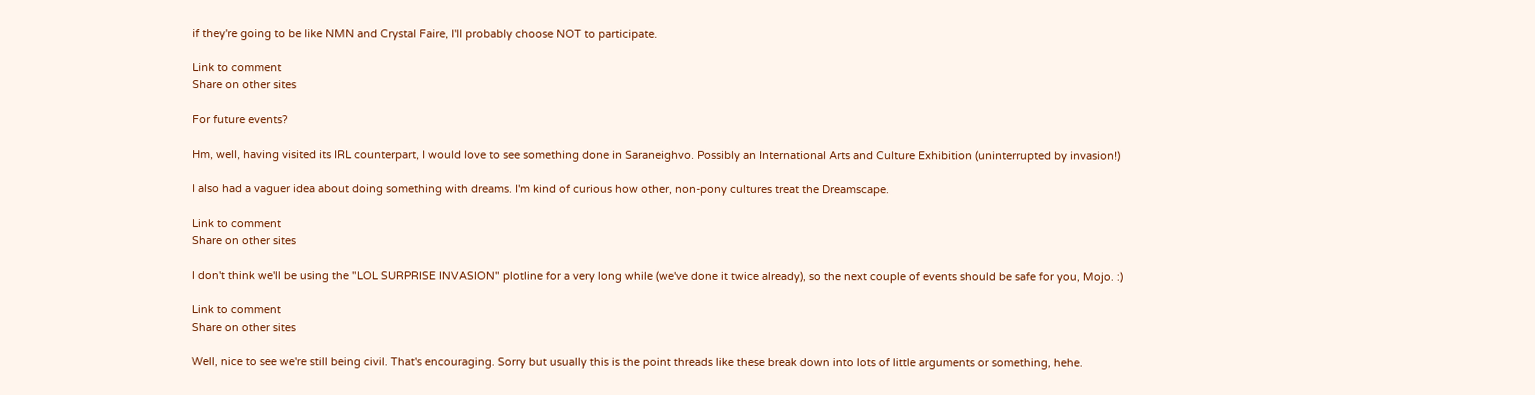if they're going to be like NMN and Crystal Faire, I'll probably choose NOT to participate.

Link to comment
Share on other sites

For future events?

Hm, well, having visited its IRL counterpart, I would love to see something done in Saraneighvo. Possibly an International Arts and Culture Exhibition (uninterrupted by invasion!)

I also had a vaguer idea about doing something with dreams. I'm kind of curious how other, non-pony cultures treat the Dreamscape.

Link to comment
Share on other sites

I don't think we'll be using the "LOL SURPRISE INVASION" plotline for a very long while (we've done it twice already), so the next couple of events should be safe for you, Mojo. :)

Link to comment
Share on other sites

Well, nice to see we're still being civil. That's encouraging. Sorry but usually this is the point threads like these break down into lots of little arguments or something, hehe.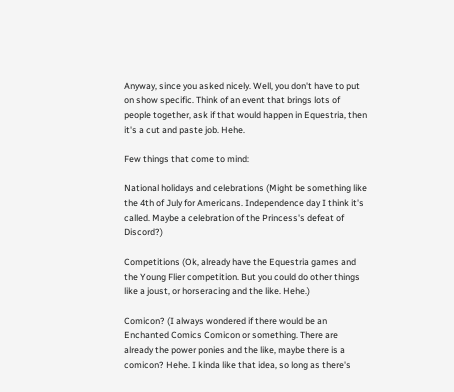Anyway, since you asked nicely. Well, you don't have to put on show specific. Think of an event that brings lots of people together, ask if that would happen in Equestria, then it's a cut and paste job. Hehe.

Few things that come to mind:

National holidays and celebrations (Might be something like the 4th of July for Americans. Independence day I think it's called. Maybe a celebration of the Princess's defeat of Discord?)

Competitions (Ok, already have the Equestria games and the Young Flier competition. But you could do other things like a joust, or horseracing and the like. Hehe.)

Comicon? (I always wondered if there would be an Enchanted Comics Comicon or something. There are already the power ponies and the like, maybe there is a comicon? Hehe. I kinda like that idea, so long as there's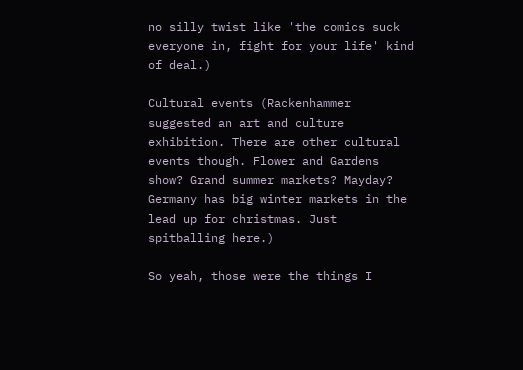no silly twist like 'the comics suck everyone in, fight for your life' kind of deal.)

Cultural events (Rackenhammer suggested an art and culture exhibition. There are other cultural events though. Flower and Gardens show? Grand summer markets? Mayday? Germany has big winter markets in the lead up for christmas. Just spitballing here.)

So yeah, those were the things I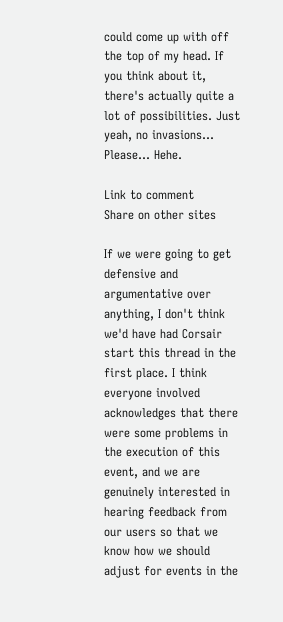could come up with off the top of my head. If you think about it, there's actually quite a lot of possibilities. Just yeah, no invasions... Please... Hehe.

Link to comment
Share on other sites

If we were going to get defensive and argumentative over anything, I don't think we'd have had Corsair start this thread in the first place. I think everyone involved acknowledges that there were some problems in the execution of this event, and we are genuinely interested in hearing feedback from our users so that we know how we should adjust for events in the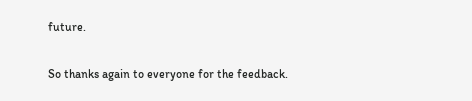future.

So thanks again to everyone for the feedback.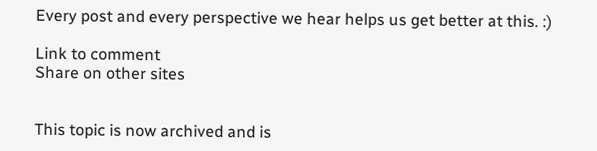Every post and every perspective we hear helps us get better at this. :)

Link to comment
Share on other sites


This topic is now archived and is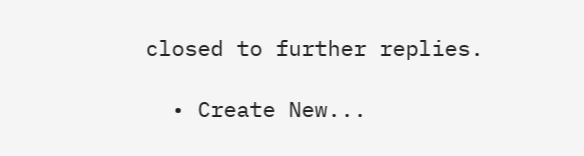closed to further replies.

  • Create New...